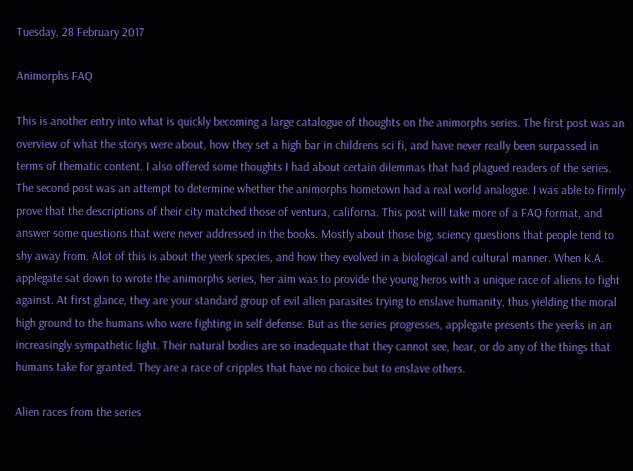Tuesday, 28 February 2017

Animorphs FAQ

This is another entry into what is quickly becoming a large catalogue of thoughts on the animorphs series. The first post was an overview of what the storys were about, how they set a high bar in childrens sci fi, and have never really been surpassed in terms of thematic content. I also offered some thoughts I had about certain dilemmas that had plagued readers of the series. The second post was an attempt to determine whether the animorphs hometown had a real world analogue. I was able to firmly prove that the descriptions of their city matched those of ventura, californa. This post will take more of a FAQ format, and answer some questions that were never addressed in the books. Mostly about those big, sciency questions that people tend to shy away from. Alot of this is about the yeerk species, and how they evolved in a biological and cultural manner. When K.A. applegate sat down to wrote the animorphs series, her aim was to provide the young heros with a unique race of aliens to fight against. At first glance, they are your standard group of evil alien parasites trying to enslave humanity, thus yielding the moral high ground to the humans who were fighting in self defense. But as the series progresses, applegate presents the yeerks in an increasingly sympathetic light. Their natural bodies are so inadequate that they cannot see, hear, or do any of the things that humans take for granted. They are a race of cripples that have no choice but to enslave others.

Alien races from the series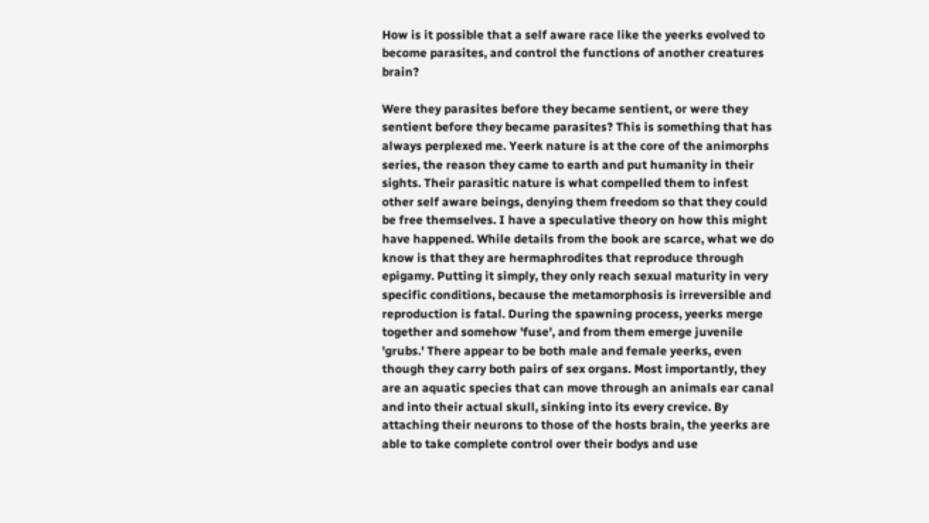How is it possible that a self aware race like the yeerks evolved to become parasites, and control the functions of another creatures brain?

Were they parasites before they became sentient, or were they sentient before they became parasites? This is something that has always perplexed me. Yeerk nature is at the core of the animorphs series, the reason they came to earth and put humanity in their sights. Their parasitic nature is what compelled them to infest other self aware beings, denying them freedom so that they could be free themselves. I have a speculative theory on how this might have happened. While details from the book are scarce, what we do know is that they are hermaphrodites that reproduce through epigamy. Putting it simply, they only reach sexual maturity in very specific conditions, because the metamorphosis is irreversible and reproduction is fatal. During the spawning process, yeerks merge together and somehow 'fuse', and from them emerge juvenile 'grubs.' There appear to be both male and female yeerks, even though they carry both pairs of sex organs. Most importantly, they are an aquatic species that can move through an animals ear canal and into their actual skull, sinking into its every crevice. By attaching their neurons to those of the hosts brain, the yeerks are able to take complete control over their bodys and use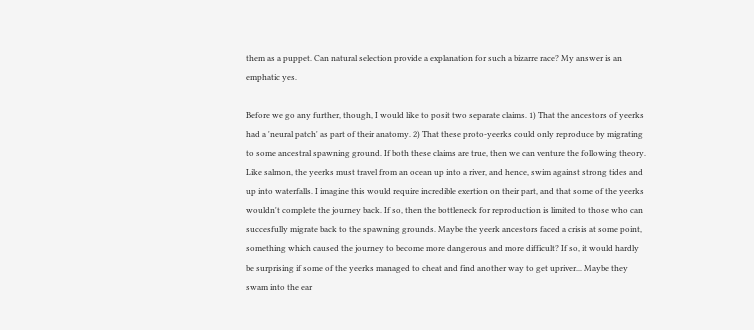them as a puppet. Can natural selection provide a explanation for such a bizarre race? My answer is an emphatic yes.

Before we go any further, though, I would like to posit two separate claims. 1) That the ancestors of yeerks had a 'neural patch' as part of their anatomy. 2) That these proto-yeerks could only reproduce by migrating to some ancestral spawning ground. If both these claims are true, then we can venture the following theory. Like salmon, the yeerks must travel from an ocean up into a river, and hence, swim against strong tides and up into waterfalls. I imagine this would require incredible exertion on their part, and that some of the yeerks wouldn't complete the journey back. If so, then the bottleneck for reproduction is limited to those who can succesfully migrate back to the spawning grounds. Maybe the yeerk ancestors faced a crisis at some point, something which caused the journey to become more dangerous and more difficult? If so, it would hardly be surprising if some of the yeerks managed to cheat and find another way to get upriver... Maybe they swam into the ear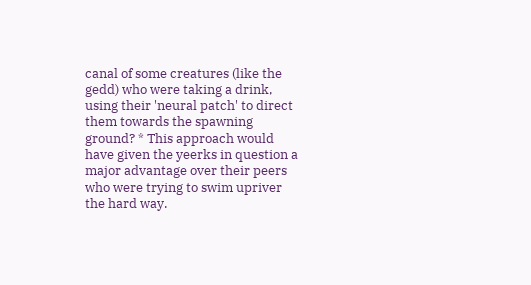canal of some creatures (like the gedd) who were taking a drink, using their 'neural patch' to direct them towards the spawning ground? * This approach would have given the yeerks in question a major advantage over their peers who were trying to swim upriver the hard way.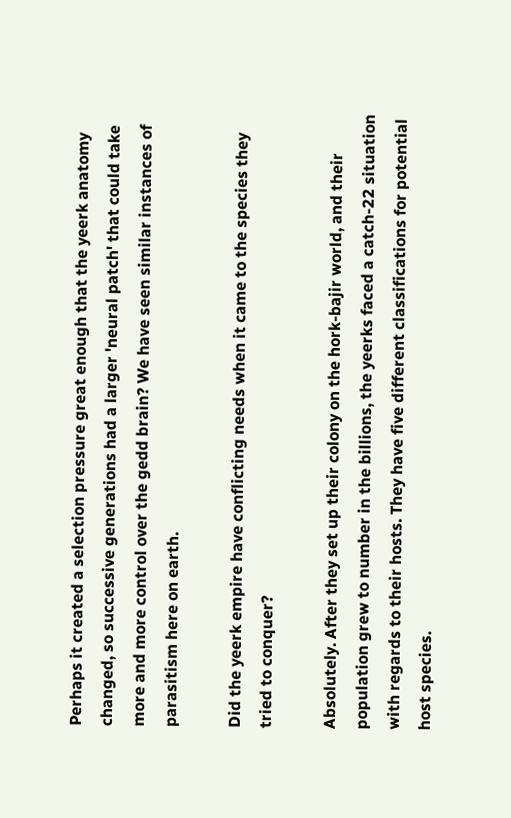Perhaps it created a selection pressure great enough that the yeerk anatomy changed, so successive generations had a larger 'neural patch' that could take more and more control over the gedd brain? We have seen similar instances of parasitism here on earth.

Did the yeerk empire have conflicting needs when it came to the species they tried to conquer?

Absolutely. After they set up their colony on the hork-bajir world, and their population grew to number in the billions, the yeerks faced a catch-22 situation with regards to their hosts. They have five different classifications for potential host species.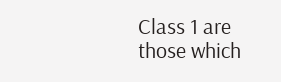Class 1 are those which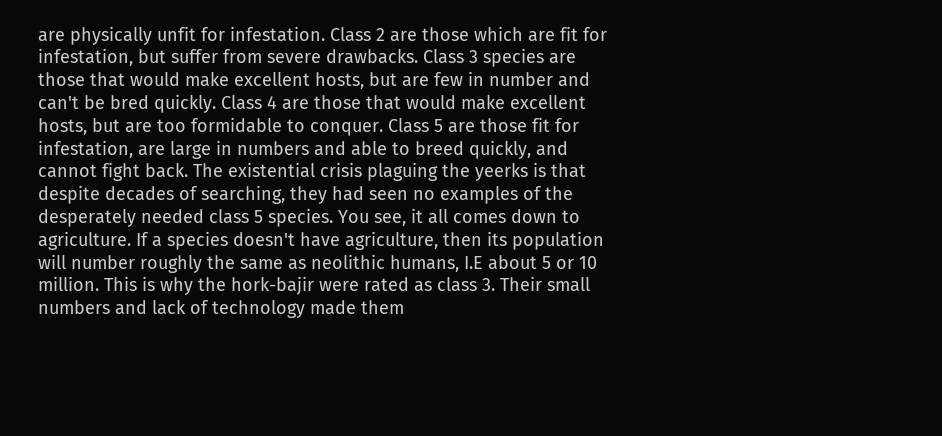are physically unfit for infestation. Class 2 are those which are fit for infestation, but suffer from severe drawbacks. Class 3 species are those that would make excellent hosts, but are few in number and can't be bred quickly. Class 4 are those that would make excellent hosts, but are too formidable to conquer. Class 5 are those fit for infestation, are large in numbers and able to breed quickly, and cannot fight back. The existential crisis plaguing the yeerks is that despite decades of searching, they had seen no examples of the desperately needed class 5 species. You see, it all comes down to agriculture. If a species doesn't have agriculture, then its population will number roughly the same as neolithic humans, I.E about 5 or 10 million. This is why the hork-bajir were rated as class 3. Their small numbers and lack of technology made them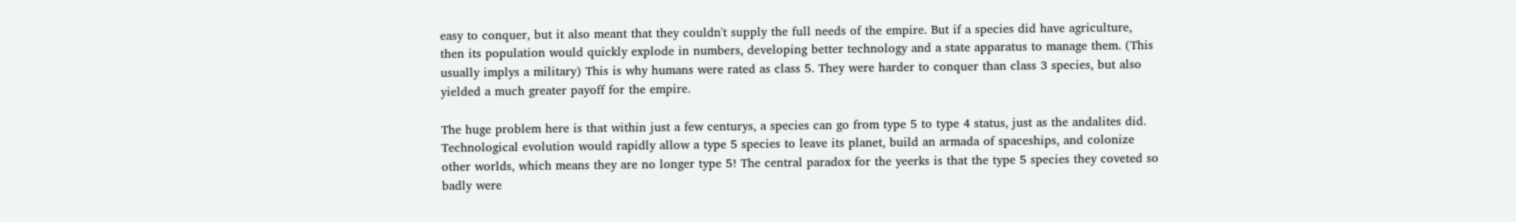easy to conquer, but it also meant that they couldn't supply the full needs of the empire. But if a species did have agriculture, then its population would quickly explode in numbers, developing better technology and a state apparatus to manage them. (This usually implys a military) This is why humans were rated as class 5. They were harder to conquer than class 3 species, but also yielded a much greater payoff for the empire.

The huge problem here is that within just a few centurys, a species can go from type 5 to type 4 status, just as the andalites did. Technological evolution would rapidly allow a type 5 species to leave its planet, build an armada of spaceships, and colonize other worlds, which means they are no longer type 5! The central paradox for the yeerks is that the type 5 species they coveted so badly were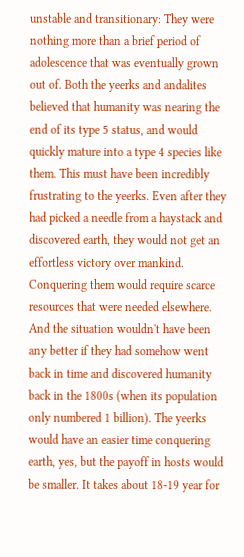unstable and transitionary: They were nothing more than a brief period of adolescence that was eventually grown out of. Both the yeerks and andalites believed that humanity was nearing the end of its type 5 status, and would quickly mature into a type 4 species like them. This must have been incredibly frustrating to the yeerks. Even after they had picked a needle from a haystack and discovered earth, they would not get an effortless victory over mankind. Conquering them would require scarce resources that were needed elsewhere. And the situation wouldn't have been any better if they had somehow went back in time and discovered humanity back in the 1800s (when its population only numbered 1 billion). The yeerks would have an easier time conquering earth, yes, but the payoff in hosts would be smaller. It takes about 18-19 year for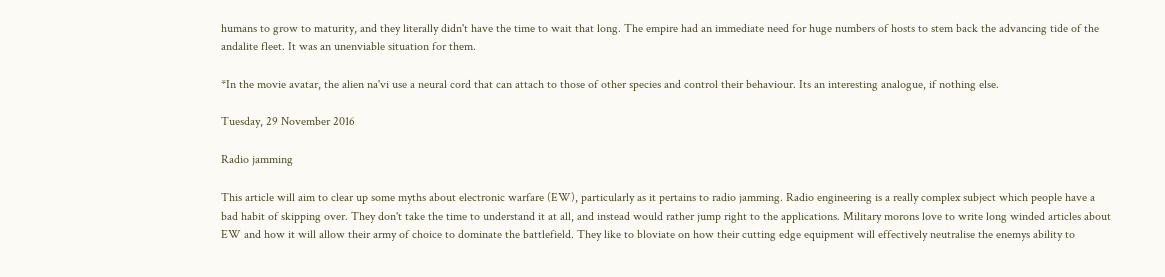humans to grow to maturity, and they literally didn't have the time to wait that long. The empire had an immediate need for huge numbers of hosts to stem back the advancing tide of the andalite fleet. It was an unenviable situation for them.

*In the movie avatar, the alien na'vi use a neural cord that can attach to those of other species and control their behaviour. Its an interesting analogue, if nothing else.

Tuesday, 29 November 2016

Radio jamming

This article will aim to clear up some myths about electronic warfare (EW), particularly as it pertains to radio jamming. Radio engineering is a really complex subject which people have a bad habit of skipping over. They don't take the time to understand it at all, and instead would rather jump right to the applications. Military morons love to write long winded articles about EW and how it will allow their army of choice to dominate the battlefield. They like to bloviate on how their cutting edge equipment will effectively neutralise the enemys ability to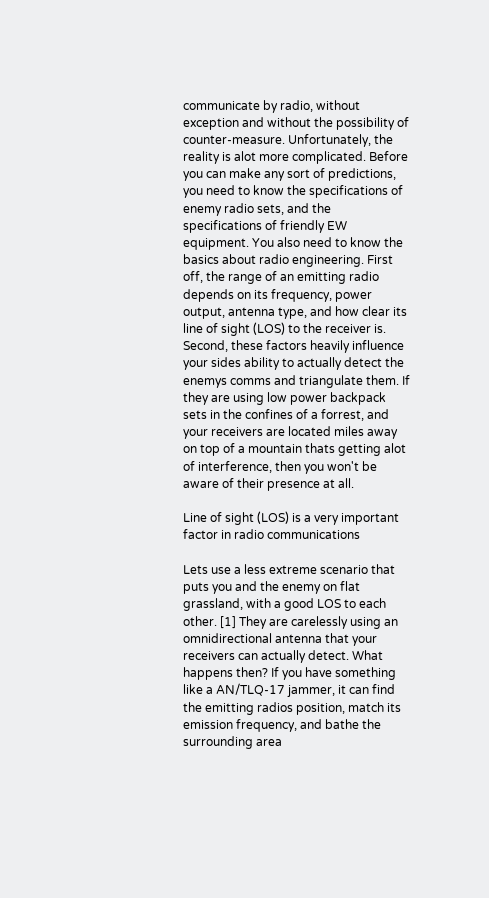communicate by radio, without exception and without the possibility of counter-measure. Unfortunately, the reality is alot more complicated. Before you can make any sort of predictions, you need to know the specifications of enemy radio sets, and the specifications of friendly EW equipment. You also need to know the basics about radio engineering. First off, the range of an emitting radio depends on its frequency, power output, antenna type, and how clear its line of sight (LOS) to the receiver is. Second, these factors heavily influence your sides ability to actually detect the enemys comms and triangulate them. If they are using low power backpack sets in the confines of a forrest, and your receivers are located miles away on top of a mountain thats getting alot of interference, then you won't be aware of their presence at all.

Line of sight (LOS) is a very important
factor in radio communications

Lets use a less extreme scenario that puts you and the enemy on flat grassland, with a good LOS to each other. [1] They are carelessly using an omnidirectional antenna that your receivers can actually detect. What happens then? If you have something like a AN/TLQ-17 jammer, it can find the emitting radios position, match its emission frequency, and bathe the surrounding area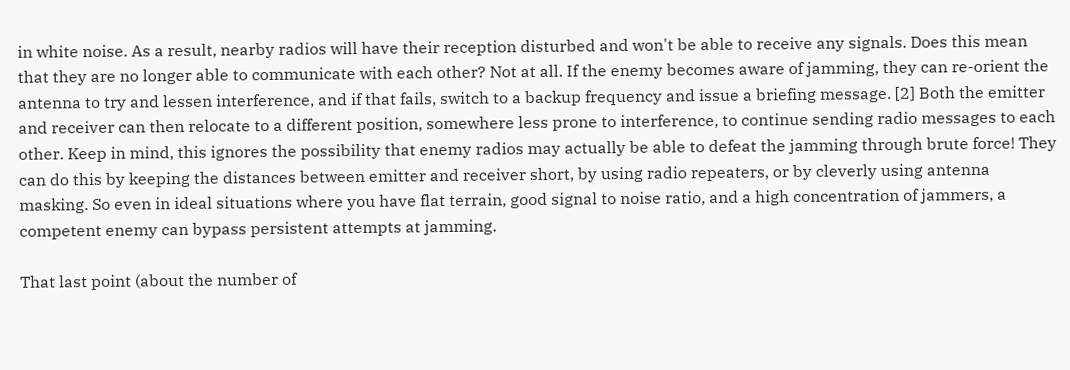in white noise. As a result, nearby radios will have their reception disturbed and won't be able to receive any signals. Does this mean that they are no longer able to communicate with each other? Not at all. If the enemy becomes aware of jamming, they can re-orient the antenna to try and lessen interference, and if that fails, switch to a backup frequency and issue a briefing message. [2] Both the emitter and receiver can then relocate to a different position, somewhere less prone to interference, to continue sending radio messages to each other. Keep in mind, this ignores the possibility that enemy radios may actually be able to defeat the jamming through brute force! They can do this by keeping the distances between emitter and receiver short, by using radio repeaters, or by cleverly using antenna masking. So even in ideal situations where you have flat terrain, good signal to noise ratio, and a high concentration of jammers, a competent enemy can bypass persistent attempts at jamming.

That last point (about the number of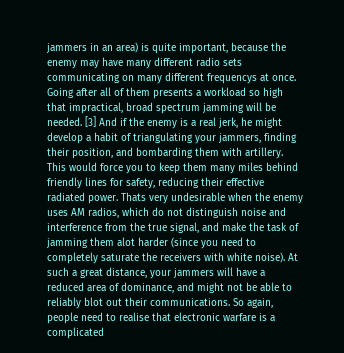jammers in an area) is quite important, because the enemy may have many different radio sets communicating on many different frequencys at once. Going after all of them presents a workload so high that impractical, broad spectrum jamming will be needed. [3] And if the enemy is a real jerk, he might develop a habit of triangulating your jammers, finding their position, and bombarding them with artillery. This would force you to keep them many miles behind friendly lines for safety, reducing their effective radiated power. Thats very undesirable when the enemy uses AM radios, which do not distinguish noise and interference from the true signal, and make the task of jamming them alot harder (since you need to completely saturate the receivers with white noise). At such a great distance, your jammers will have a reduced area of dominance, and might not be able to reliably blot out their communications. So again, people need to realise that electronic warfare is a complicated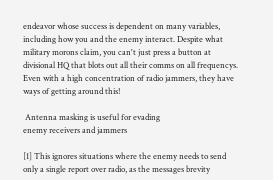endeavor whose success is dependent on many variables, including how you and the enemy interact. Despite what military morons claim, you can't just press a button at divisional HQ that blots out all their comms on all frequencys. Even with a high concentration of radio jammers, they have ways of getting around this!

 Antenna masking is useful for evading
enemy receivers and jammers

[1] This ignores situations where the enemy needs to send only a single report over radio, as the messages brevity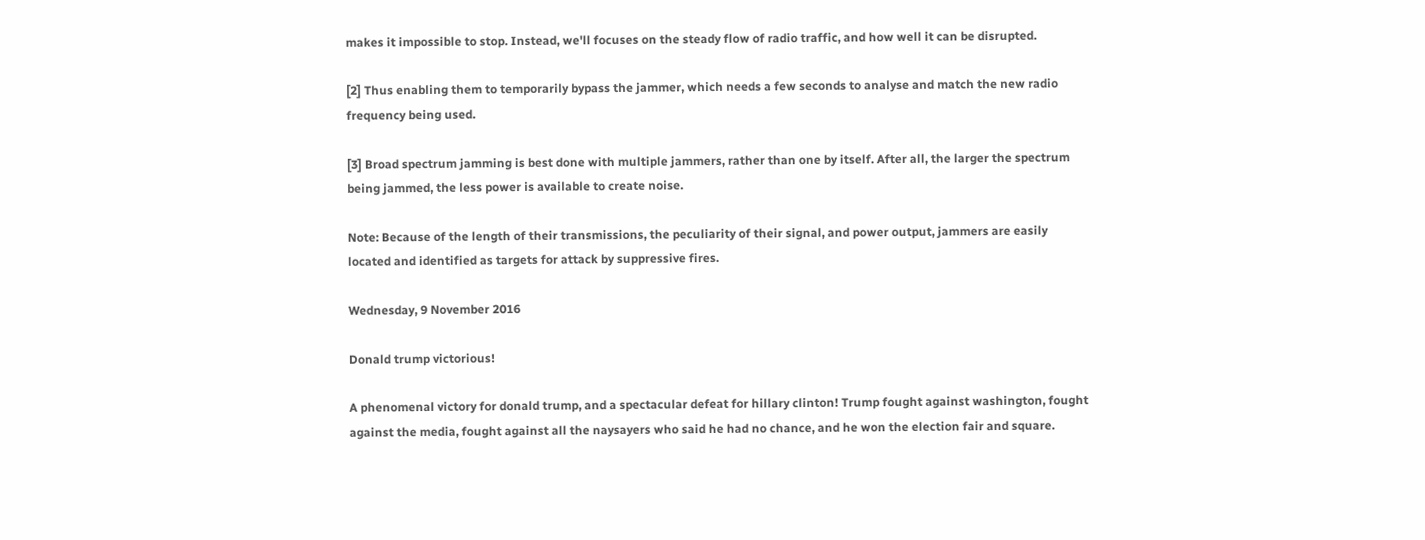makes it impossible to stop. Instead, we'll focuses on the steady flow of radio traffic, and how well it can be disrupted.

[2] Thus enabling them to temporarily bypass the jammer, which needs a few seconds to analyse and match the new radio frequency being used.

[3] Broad spectrum jamming is best done with multiple jammers, rather than one by itself. After all, the larger the spectrum being jammed, the less power is available to create noise.

Note: Because of the length of their transmissions, the peculiarity of their signal, and power output, jammers are easily located and identified as targets for attack by suppressive fires.

Wednesday, 9 November 2016

Donald trump victorious!

A phenomenal victory for donald trump, and a spectacular defeat for hillary clinton! Trump fought against washington, fought against the media, fought against all the naysayers who said he had no chance, and he won the election fair and square.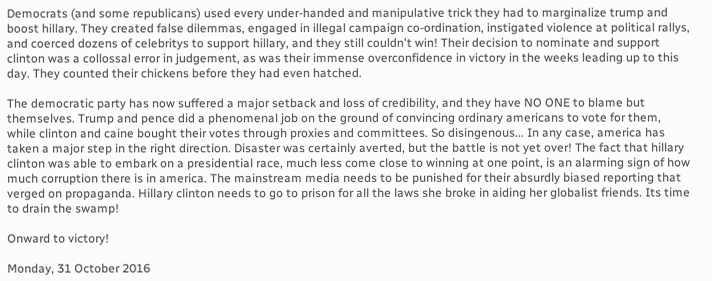Democrats (and some republicans) used every under-handed and manipulative trick they had to marginalize trump and boost hillary. They created false dilemmas, engaged in illegal campaign co-ordination, instigated violence at political rallys, and coerced dozens of celebritys to support hillary, and they still couldn't win! Their decision to nominate and support clinton was a collossal error in judgement, as was their immense overconfidence in victory in the weeks leading up to this day. They counted their chickens before they had even hatched.

The democratic party has now suffered a major setback and loss of credibility, and they have NO ONE to blame but themselves. Trump and pence did a phenomenal job on the ground of convincing ordinary americans to vote for them, while clinton and caine bought their votes through proxies and committees. So disingenous... In any case, america has taken a major step in the right direction. Disaster was certainly averted, but the battle is not yet over! The fact that hillary clinton was able to embark on a presidential race, much less come close to winning at one point, is an alarming sign of how much corruption there is in america. The mainstream media needs to be punished for their absurdly biased reporting that verged on propaganda. Hillary clinton needs to go to prison for all the laws she broke in aiding her globalist friends. Its time to drain the swamp!

Onward to victory!

Monday, 31 October 2016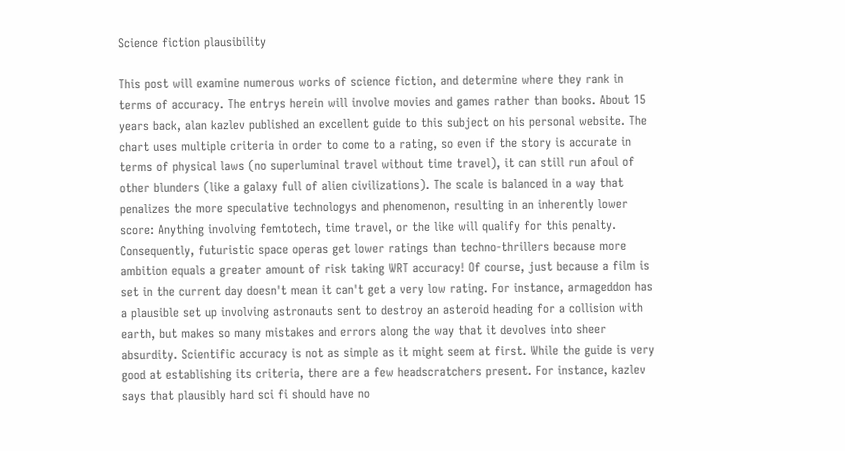Science fiction plausibility

This post will examine numerous works of science fiction, and determine where they rank in terms of accuracy. The entrys herein will involve movies and games rather than books. About 15 years back, alan kazlev published an excellent guide to this subject on his personal website. The chart uses multiple criteria in order to come to a rating, so even if the story is accurate in terms of physical laws (no superluminal travel without time travel), it can still run afoul of other blunders (like a galaxy full of alien civilizations). The scale is balanced in a way that penalizes the more speculative technologys and phenomenon, resulting in an inherently lower score: Anything involving femtotech, time travel, or the like will qualify for this penalty. Consequently, futuristic space operas get lower ratings than techno-thrillers because more ambition equals a greater amount of risk taking WRT accuracy! Of course, just because a film is set in the current day doesn't mean it can't get a very low rating. For instance, armageddon has a plausible set up involving astronauts sent to destroy an asteroid heading for a collision with earth, but makes so many mistakes and errors along the way that it devolves into sheer absurdity. Scientific accuracy is not as simple as it might seem at first. While the guide is very good at establishing its criteria, there are a few headscratchers present. For instance, kazlev says that plausibly hard sci fi should have no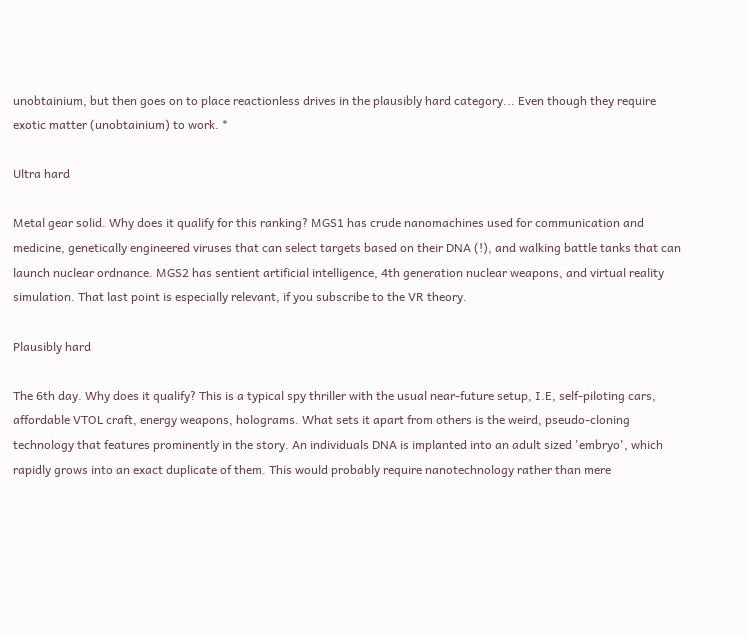unobtainium, but then goes on to place reactionless drives in the plausibly hard category... Even though they require exotic matter (unobtainium) to work. *

Ultra hard

Metal gear solid. Why does it qualify for this ranking? MGS1 has crude nanomachines used for communication and medicine, genetically engineered viruses that can select targets based on their DNA (!), and walking battle tanks that can launch nuclear ordnance. MGS2 has sentient artificial intelligence, 4th generation nuclear weapons, and virtual reality simulation. That last point is especially relevant, if you subscribe to the VR theory.

Plausibly hard

The 6th day. Why does it qualify? This is a typical spy thriller with the usual near-future setup, I.E, self-piloting cars, affordable VTOL craft, energy weapons, holograms. What sets it apart from others is the weird, pseudo-cloning technology that features prominently in the story. An individuals DNA is implanted into an adult sized 'embryo', which rapidly grows into an exact duplicate of them. This would probably require nanotechnology rather than mere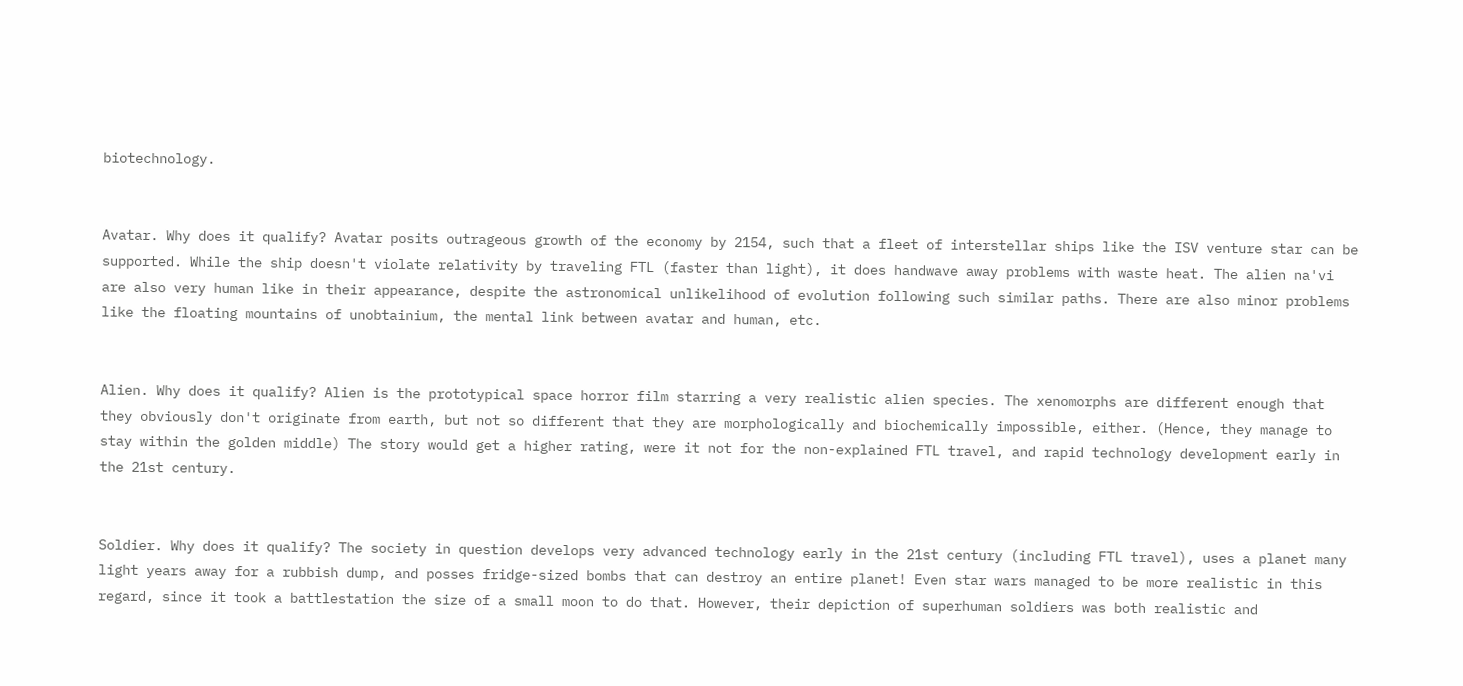biotechnology.


Avatar. Why does it qualify? Avatar posits outrageous growth of the economy by 2154, such that a fleet of interstellar ships like the ISV venture star can be supported. While the ship doesn't violate relativity by traveling FTL (faster than light), it does handwave away problems with waste heat. The alien na'vi are also very human like in their appearance, despite the astronomical unlikelihood of evolution following such similar paths. There are also minor problems like the floating mountains of unobtainium, the mental link between avatar and human, etc.


Alien. Why does it qualify? Alien is the prototypical space horror film starring a very realistic alien species. The xenomorphs are different enough that they obviously don't originate from earth, but not so different that they are morphologically and biochemically impossible, either. (Hence, they manage to stay within the golden middle) The story would get a higher rating, were it not for the non-explained FTL travel, and rapid technology development early in the 21st century.


Soldier. Why does it qualify? The society in question develops very advanced technology early in the 21st century (including FTL travel), uses a planet many light years away for a rubbish dump, and posses fridge-sized bombs that can destroy an entire planet! Even star wars managed to be more realistic in this regard, since it took a battlestation the size of a small moon to do that. However, their depiction of superhuman soldiers was both realistic and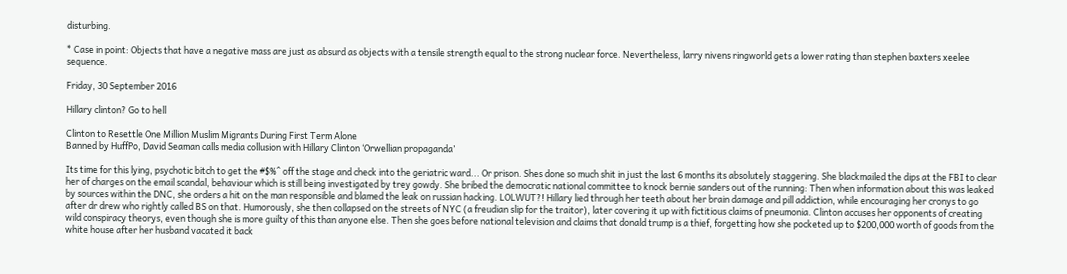disturbing.

* Case in point: Objects that have a negative mass are just as absurd as objects with a tensile strength equal to the strong nuclear force. Nevertheless, larry nivens ringworld gets a lower rating than stephen baxters xeelee sequence.

Friday, 30 September 2016

Hillary clinton? Go to hell

Clinton to Resettle One Million Muslim Migrants During First Term Alone
Banned by HuffPo, David Seaman calls media collusion with Hillary Clinton ‘Orwellian propaganda’

Its time for this lying, psychotic bitch to get the #$%^ off the stage and check into the geriatric ward... Or prison. Shes done so much shit in just the last 6 months its absolutely staggering. She blackmailed the dips at the FBI to clear her of charges on the email scandal, behaviour which is still being investigated by trey gowdy. She bribed the democratic national committee to knock bernie sanders out of the running: Then when information about this was leaked by sources within the DNC, she orders a hit on the man responsible and blamed the leak on russian hacking. LOLWUT?! Hillary lied through her teeth about her brain damage and pill addiction, while encouraging her cronys to go after dr drew who rightly called BS on that. Humorously, she then collapsed on the streets of NYC (a freudian slip for the traitor), later covering it up with fictitious claims of pneumonia. Clinton accuses her opponents of creating wild conspiracy theorys, even though she is more guilty of this than anyone else. Then she goes before national television and claims that donald trump is a thief, forgetting how she pocketed up to $200,000 worth of goods from the white house after her husband vacated it back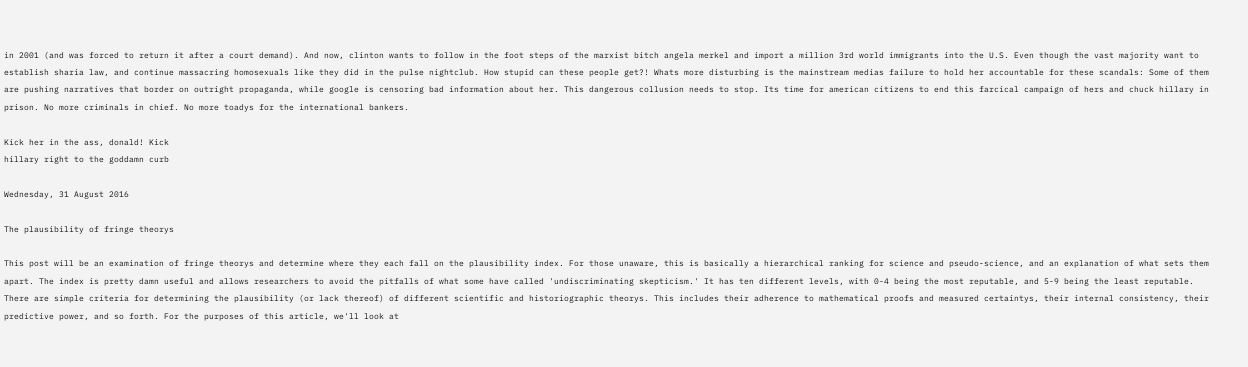in 2001 (and was forced to return it after a court demand). And now, clinton wants to follow in the foot steps of the marxist bitch angela merkel and import a million 3rd world immigrants into the U.S. Even though the vast majority want to establish sharia law, and continue massacring homosexuals like they did in the pulse nightclub. How stupid can these people get?! Whats more disturbing is the mainstream medias failure to hold her accountable for these scandals: Some of them are pushing narratives that border on outright propaganda, while google is censoring bad information about her. This dangerous collusion needs to stop. Its time for american citizens to end this farcical campaign of hers and chuck hillary in prison. No more criminals in chief. No more toadys for the international bankers.

Kick her in the ass, donald! Kick
hillary right to the goddamn curb

Wednesday, 31 August 2016

The plausibility of fringe theorys

This post will be an examination of fringe theorys and determine where they each fall on the plausibility index. For those unaware, this is basically a hierarchical ranking for science and pseudo-science, and an explanation of what sets them apart. The index is pretty damn useful and allows researchers to avoid the pitfalls of what some have called 'undiscriminating skepticism.' It has ten different levels, with 0-4 being the most reputable, and 5-9 being the least reputable. There are simple criteria for determining the plausibility (or lack thereof) of different scientific and historiographic theorys. This includes their adherence to mathematical proofs and measured certaintys, their internal consistency, their predictive power, and so forth. For the purposes of this article, we'll look at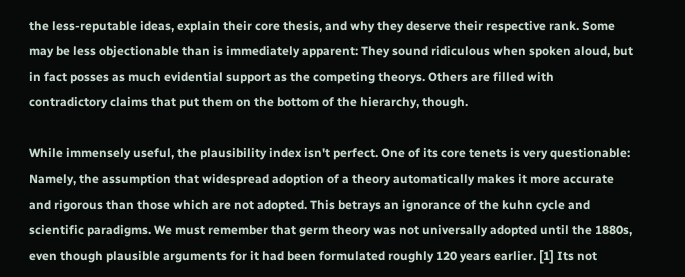the less-reputable ideas, explain their core thesis, and why they deserve their respective rank. Some may be less objectionable than is immediately apparent: They sound ridiculous when spoken aloud, but in fact posses as much evidential support as the competing theorys. Others are filled with contradictory claims that put them on the bottom of the hierarchy, though.

While immensely useful, the plausibility index isn't perfect. One of its core tenets is very questionable: Namely, the assumption that widespread adoption of a theory automatically makes it more accurate and rigorous than those which are not adopted. This betrays an ignorance of the kuhn cycle and scientific paradigms. We must remember that germ theory was not universally adopted until the 1880s, even though plausible arguments for it had been formulated roughly 120 years earlier. [1] Its not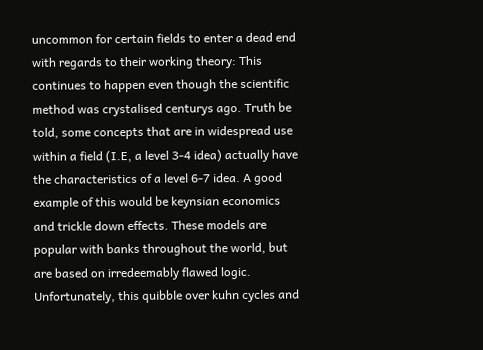uncommon for certain fields to enter a dead end with regards to their working theory: This continues to happen even though the scientific method was crystalised centurys ago. Truth be told, some concepts that are in widespread use within a field (I.E, a level 3-4 idea) actually have the characteristics of a level 6-7 idea. A good example of this would be keynsian economics and trickle down effects. These models are popular with banks throughout the world, but are based on irredeemably flawed logic. Unfortunately, this quibble over kuhn cycles and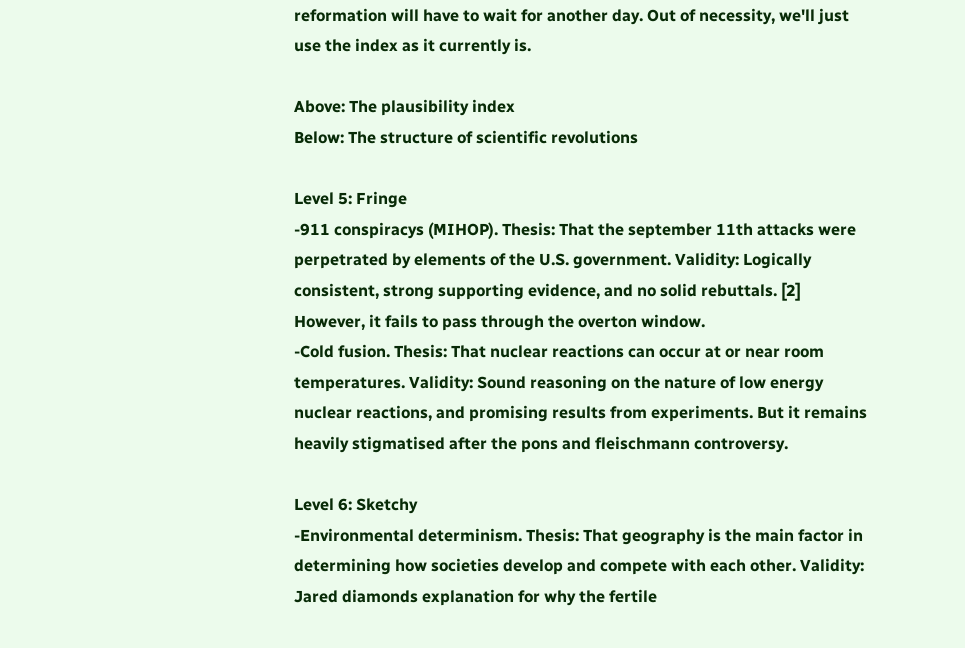reformation will have to wait for another day. Out of necessity, we'll just use the index as it currently is.

Above: The plausibility index
Below: The structure of scientific revolutions

Level 5: Fringe
-911 conspiracys (MIHOP). Thesis: That the september 11th attacks were perpetrated by elements of the U.S. government. Validity: Logically consistent, strong supporting evidence, and no solid rebuttals. [2] However, it fails to pass through the overton window.
-Cold fusion. Thesis: That nuclear reactions can occur at or near room temperatures. Validity: Sound reasoning on the nature of low energy nuclear reactions, and promising results from experiments. But it remains heavily stigmatised after the pons and fleischmann controversy.

Level 6: Sketchy
-Environmental determinism. Thesis: That geography is the main factor in determining how societies develop and compete with each other. Validity: Jared diamonds explanation for why the fertile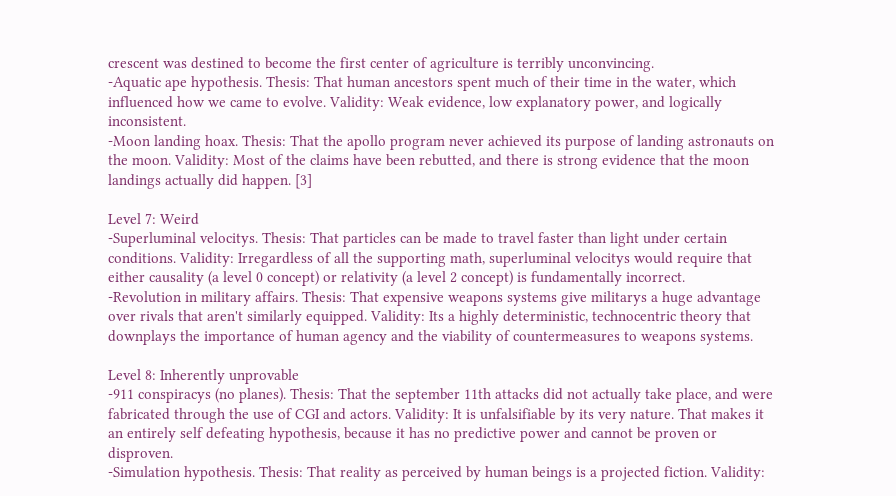crescent was destined to become the first center of agriculture is terribly unconvincing.
-Aquatic ape hypothesis. Thesis: That human ancestors spent much of their time in the water, which influenced how we came to evolve. Validity: Weak evidence, low explanatory power, and logically inconsistent.
-Moon landing hoax. Thesis: That the apollo program never achieved its purpose of landing astronauts on the moon. Validity: Most of the claims have been rebutted, and there is strong evidence that the moon landings actually did happen. [3]

Level 7: Weird
-Superluminal velocitys. Thesis: That particles can be made to travel faster than light under certain conditions. Validity: Irregardless of all the supporting math, superluminal velocitys would require that either causality (a level 0 concept) or relativity (a level 2 concept) is fundamentally incorrect.
-Revolution in military affairs. Thesis: That expensive weapons systems give militarys a huge advantage over rivals that aren't similarly equipped. Validity: Its a highly deterministic, technocentric theory that downplays the importance of human agency and the viability of countermeasures to weapons systems.

Level 8: Inherently unprovable
-911 conspiracys (no planes). Thesis: That the september 11th attacks did not actually take place, and were fabricated through the use of CGI and actors. Validity: It is unfalsifiable by its very nature. That makes it an entirely self defeating hypothesis, because it has no predictive power and cannot be proven or disproven.
-Simulation hypothesis. Thesis: That reality as perceived by human beings is a projected fiction. Validity: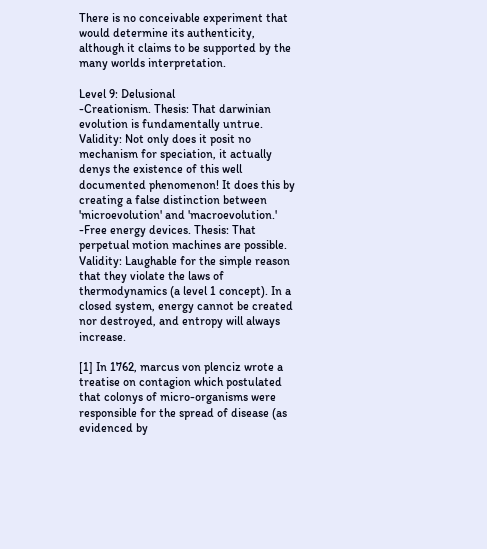There is no conceivable experiment that would determine its authenticity, although it claims to be supported by the many worlds interpretation.

Level 9: Delusional
-Creationism. Thesis: That darwinian evolution is fundamentally untrue. Validity: Not only does it posit no mechanism for speciation, it actually denys the existence of this well documented phenomenon! It does this by creating a false distinction between 'microevolution' and 'macroevolution.'
-Free energy devices. Thesis: That perpetual motion machines are possible. Validity: Laughable for the simple reason that they violate the laws of thermodynamics (a level 1 concept). In a closed system, energy cannot be created nor destroyed, and entropy will always increase.

[1] In 1762, marcus von plenciz wrote a treatise on contagion which postulated that colonys of micro-organisms were responsible for the spread of disease (as evidenced by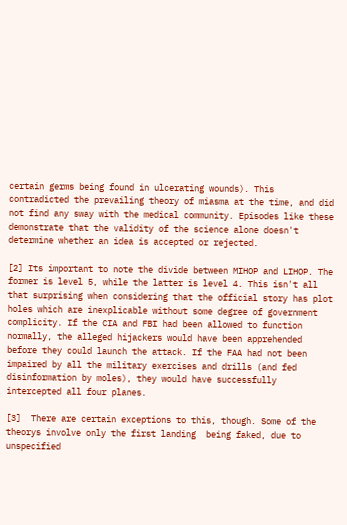certain germs being found in ulcerating wounds). This contradicted the prevailing theory of miasma at the time, and did not find any sway with the medical community. Episodes like these demonstrate that the validity of the science alone doesn't determine whether an idea is accepted or rejected.

[2] Its important to note the divide between MIHOP and LIHOP. The former is level 5, while the latter is level 4. This isn't all that surprising when considering that the official story has plot holes which are inexplicable without some degree of government complicity. If the CIA and FBI had been allowed to function normally, the alleged hijackers would have been apprehended before they could launch the attack. If the FAA had not been impaired by all the military exercises and drills (and fed disinformation by moles), they would have successfully intercepted all four planes.

[3]  There are certain exceptions to this, though. Some of the theorys involve only the first landing  being faked, due to unspecified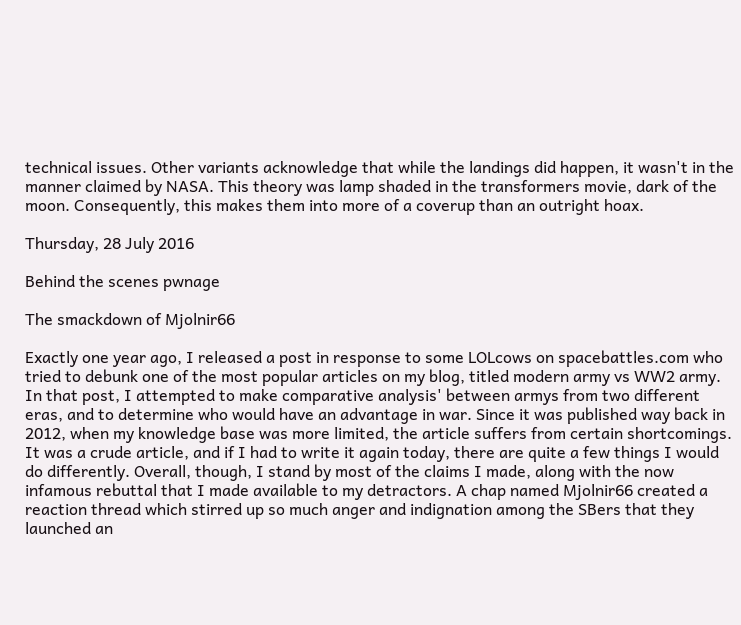technical issues. Other variants acknowledge that while the landings did happen, it wasn't in the manner claimed by NASA. This theory was lamp shaded in the transformers movie, dark of the moon. Consequently, this makes them into more of a coverup than an outright hoax.

Thursday, 28 July 2016

Behind the scenes pwnage

The smackdown of Mjolnir66

Exactly one year ago, I released a post in response to some LOLcows on spacebattles.com who tried to debunk one of the most popular articles on my blog, titled modern army vs WW2 army. In that post, I attempted to make comparative analysis' between armys from two different eras, and to determine who would have an advantage in war. Since it was published way back in 2012, when my knowledge base was more limited, the article suffers from certain shortcomings. It was a crude article, and if I had to write it again today, there are quite a few things I would do differently. Overall, though, I stand by most of the claims I made, along with the now infamous rebuttal that I made available to my detractors. A chap named Mjolnir66 created a reaction thread which stirred up so much anger and indignation among the SBers that they launched an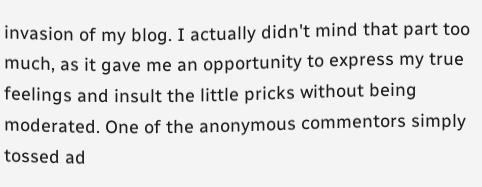invasion of my blog. I actually didn't mind that part too much, as it gave me an opportunity to express my true feelings and insult the little pricks without being moderated. One of the anonymous commentors simply tossed ad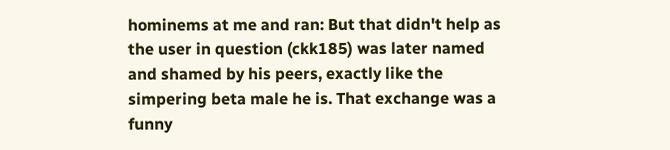hominems at me and ran: But that didn't help as the user in question (ckk185) was later named and shamed by his peers, exactly like the simpering beta male he is. That exchange was a funny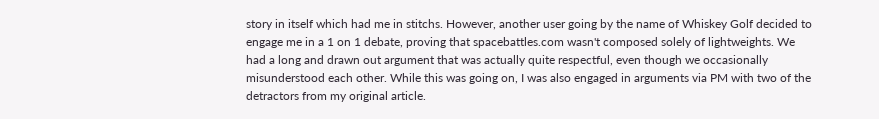story in itself which had me in stitchs. However, another user going by the name of Whiskey Golf decided to engage me in a 1 on 1 debate, proving that spacebattles.com wasn't composed solely of lightweights. We had a long and drawn out argument that was actually quite respectful, even though we occasionally misunderstood each other. While this was going on, I was also engaged in arguments via PM with two of the detractors from my original article.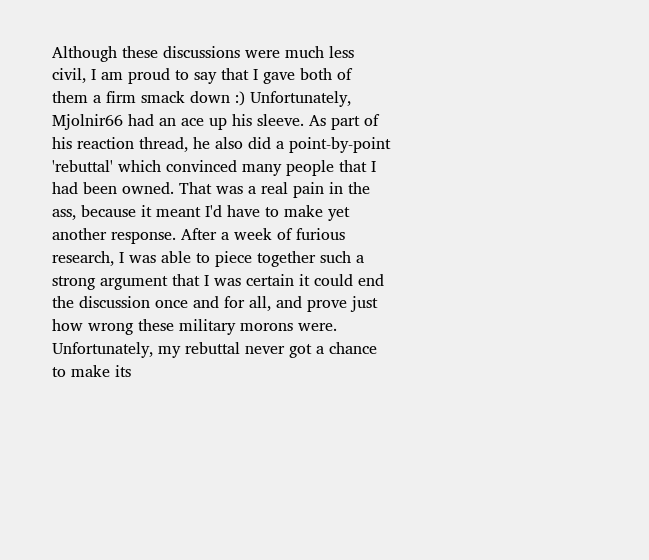Although these discussions were much less civil, I am proud to say that I gave both of them a firm smack down :) Unfortunately, Mjolnir66 had an ace up his sleeve. As part of his reaction thread, he also did a point-by-point 'rebuttal' which convinced many people that I had been owned. That was a real pain in the ass, because it meant I'd have to make yet another response. After a week of furious research, I was able to piece together such a strong argument that I was certain it could end the discussion once and for all, and prove just how wrong these military morons were. Unfortunately, my rebuttal never got a chance to make its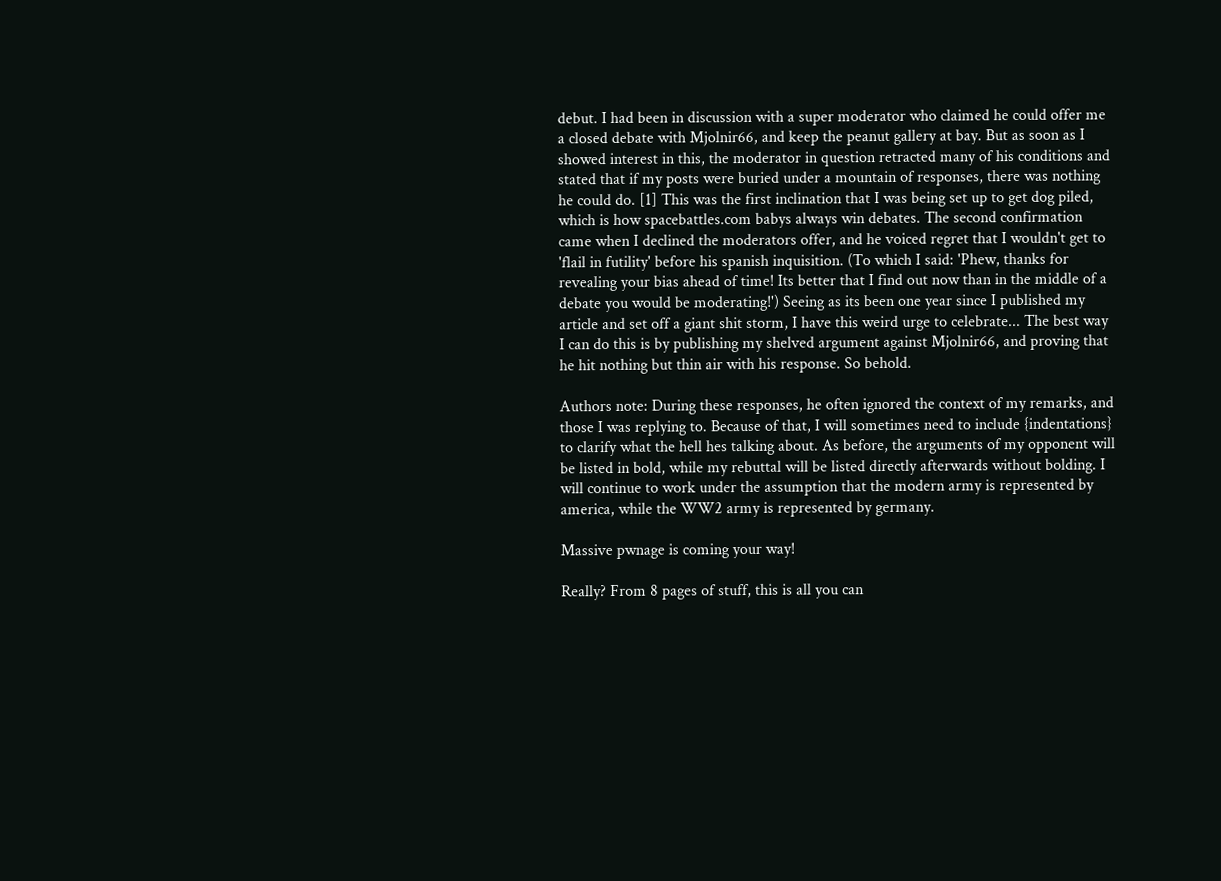debut. I had been in discussion with a super moderator who claimed he could offer me a closed debate with Mjolnir66, and keep the peanut gallery at bay. But as soon as I showed interest in this, the moderator in question retracted many of his conditions and stated that if my posts were buried under a mountain of responses, there was nothing he could do. [1] This was the first inclination that I was being set up to get dog piled, which is how spacebattles.com babys always win debates. The second confirmation came when I declined the moderators offer, and he voiced regret that I wouldn't get to 'flail in futility' before his spanish inquisition. (To which I said: 'Phew, thanks for revealing your bias ahead of time! Its better that I find out now than in the middle of a debate you would be moderating!') Seeing as its been one year since I published my article and set off a giant shit storm, I have this weird urge to celebrate... The best way I can do this is by publishing my shelved argument against Mjolnir66, and proving that he hit nothing but thin air with his response. So behold.

Authors note: During these responses, he often ignored the context of my remarks, and those I was replying to. Because of that, I will sometimes need to include {indentations} to clarify what the hell hes talking about. As before, the arguments of my opponent will be listed in bold, while my rebuttal will be listed directly afterwards without bolding. I will continue to work under the assumption that the modern army is represented by america, while the WW2 army is represented by germany.

Massive pwnage is coming your way!

Really? From 8 pages of stuff, this is all you can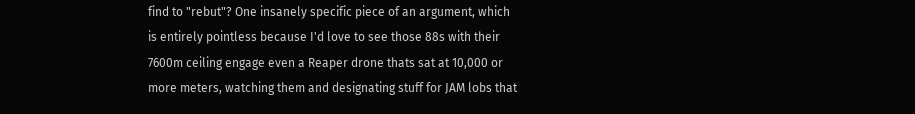find to "rebut"? One insanely specific piece of an argument, which is entirely pointless because I'd love to see those 88s with their 7600m ceiling engage even a Reaper drone thats sat at 10,000 or more meters, watching them and designating stuff for JAM lobs that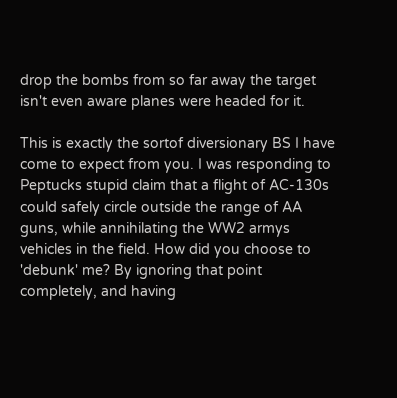drop the bombs from so far away the target isn't even aware planes were headed for it.

This is exactly the sortof diversionary BS I have come to expect from you. I was responding to Peptucks stupid claim that a flight of AC-130s could safely circle outside the range of AA guns, while annihilating the WW2 armys vehicles in the field. How did you choose to 'debunk' me? By ignoring that point completely, and having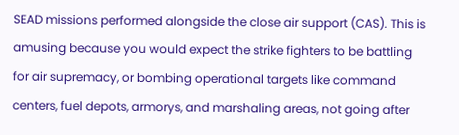SEAD missions performed alongside the close air support (CAS). This is amusing because you would expect the strike fighters to be battling for air supremacy, or bombing operational targets like command centers, fuel depots, armorys, and marshaling areas, not going after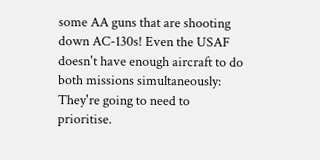some AA guns that are shooting down AC-130s! Even the USAF doesn't have enough aircraft to do both missions simultaneously: They're going to need to prioritise.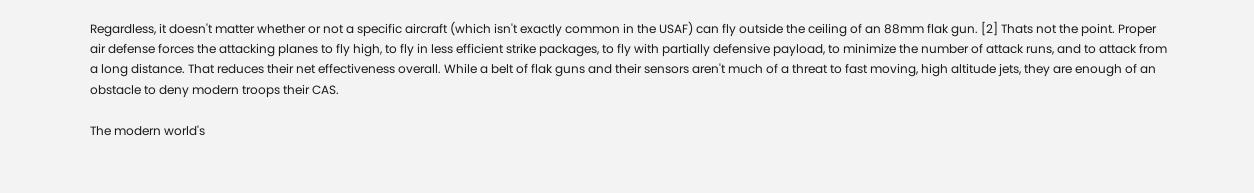Regardless, it doesn't matter whether or not a specific aircraft (which isn't exactly common in the USAF) can fly outside the ceiling of an 88mm flak gun. [2] Thats not the point. Proper air defense forces the attacking planes to fly high, to fly in less efficient strike packages, to fly with partially defensive payload, to minimize the number of attack runs, and to attack from a long distance. That reduces their net effectiveness overall. While a belt of flak guns and their sensors aren't much of a threat to fast moving, high altitude jets, they are enough of an obstacle to deny modern troops their CAS.

The modern world's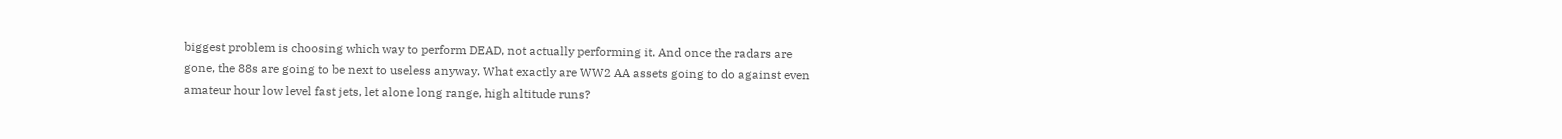biggest problem is choosing which way to perform DEAD, not actually performing it. And once the radars are gone, the 88s are going to be next to useless anyway. What exactly are WW2 AA assets going to do against even amateur hour low level fast jets, let alone long range, high altitude runs?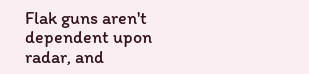Flak guns aren't dependent upon radar, and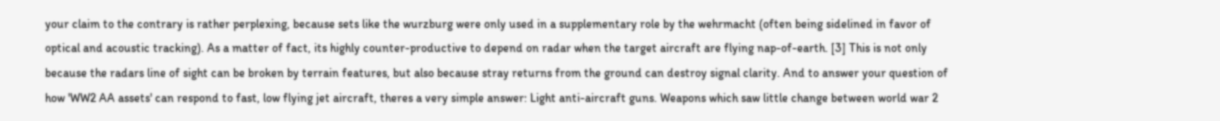your claim to the contrary is rather perplexing, because sets like the wurzburg were only used in a supplementary role by the wehrmacht (often being sidelined in favor of optical and acoustic tracking). As a matter of fact, its highly counter-productive to depend on radar when the target aircraft are flying nap-of-earth. [3] This is not only because the radars line of sight can be broken by terrain features, but also because stray returns from the ground can destroy signal clarity. And to answer your question of how 'WW2 AA assets' can respond to fast, low flying jet aircraft, theres a very simple answer: Light anti-aircraft guns. Weapons which saw little change between world war 2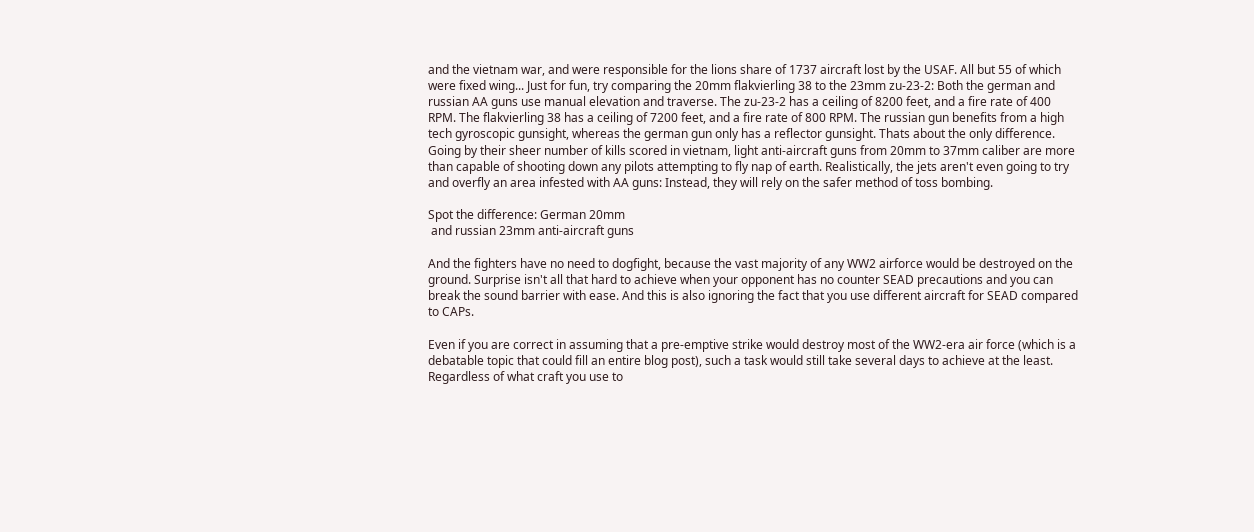and the vietnam war, and were responsible for the lions share of 1737 aircraft lost by the USAF. All but 55 of which were fixed wing... Just for fun, try comparing the 20mm flakvierling 38 to the 23mm zu-23-2: Both the german and russian AA guns use manual elevation and traverse. The zu-23-2 has a ceiling of 8200 feet, and a fire rate of 400 RPM. The flakvierling 38 has a ceiling of 7200 feet, and a fire rate of 800 RPM. The russian gun benefits from a high tech gyroscopic gunsight, whereas the german gun only has a reflector gunsight. Thats about the only difference. Going by their sheer number of kills scored in vietnam, light anti-aircraft guns from 20mm to 37mm caliber are more than capable of shooting down any pilots attempting to fly nap of earth. Realistically, the jets aren't even going to try and overfly an area infested with AA guns: Instead, they will rely on the safer method of toss bombing.

Spot the difference: German 20mm
 and russian 23mm anti-aircraft guns

And the fighters have no need to dogfight, because the vast majority of any WW2 airforce would be destroyed on the ground. Surprise isn't all that hard to achieve when your opponent has no counter SEAD precautions and you can break the sound barrier with ease. And this is also ignoring the fact that you use different aircraft for SEAD compared to CAPs.

Even if you are correct in assuming that a pre-emptive strike would destroy most of the WW2-era air force (which is a debatable topic that could fill an entire blog post), such a task would still take several days to achieve at the least. Regardless of what craft you use to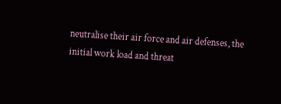neutralise their air force and air defenses, the initial work load and threat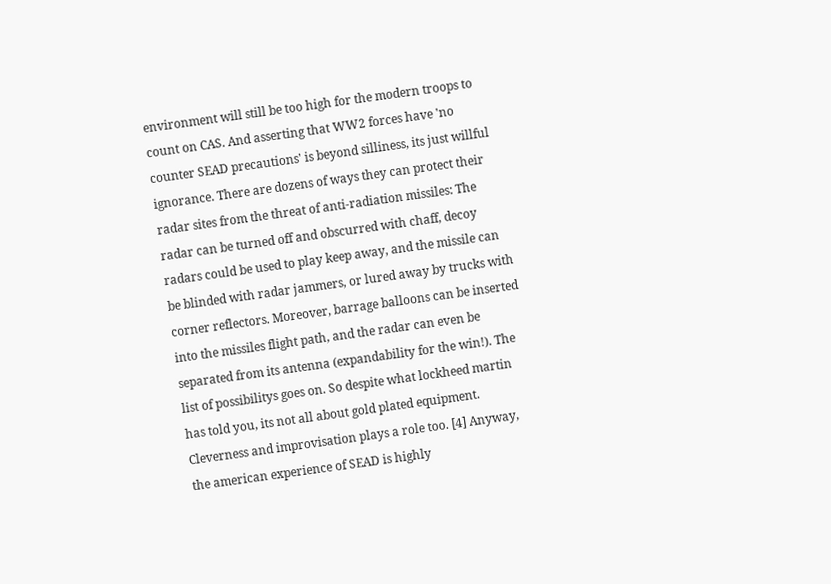environment will still be too high for the modern troops to count on CAS. And asserting that WW2 forces have 'no counter SEAD precautions' is beyond silliness, its just willful ignorance. There are dozens of ways they can protect their radar sites from the threat of anti-radiation missiles: The radar can be turned off and obscurred with chaff, decoy radars could be used to play keep away, and the missile can be blinded with radar jammers, or lured away by trucks with corner reflectors. Moreover, barrage balloons can be inserted into the missiles flight path, and the radar can even be separated from its antenna (expandability for the win!). The list of possibilitys goes on. So despite what lockheed martin has told you, its not all about gold plated equipment. Cleverness and improvisation plays a role too. [4] Anyway, the american experience of SEAD is highly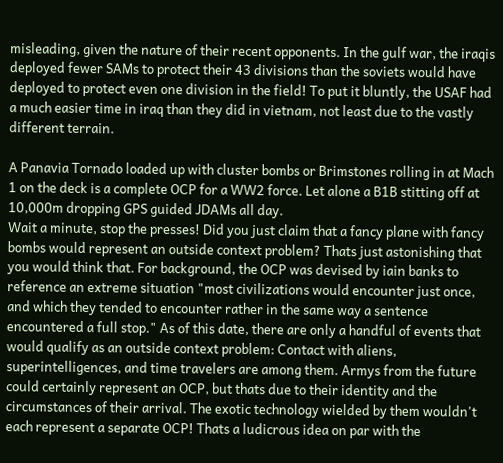misleading, given the nature of their recent opponents. In the gulf war, the iraqis deployed fewer SAMs to protect their 43 divisions than the soviets would have deployed to protect even one division in the field! To put it bluntly, the USAF had a much easier time in iraq than they did in vietnam, not least due to the vastly different terrain.

A Panavia Tornado loaded up with cluster bombs or Brimstones rolling in at Mach 1 on the deck is a complete OCP for a WW2 force. Let alone a B1B stitting off at 10,000m dropping GPS guided JDAMs all day.
Wait a minute, stop the presses! Did you just claim that a fancy plane with fancy bombs would represent an outside context problem? Thats just astonishing that you would think that. For background, the OCP was devised by iain banks to reference an extreme situation "most civilizations would encounter just once, and which they tended to encounter rather in the same way a sentence encountered a full stop." As of this date, there are only a handful of events that would qualify as an outside context problem: Contact with aliens, superintelligences, and time travelers are among them. Armys from the future could certainly represent an OCP, but thats due to their identity and the circumstances of their arrival. The exotic technology wielded by them wouldn't each represent a separate OCP! Thats a ludicrous idea on par with the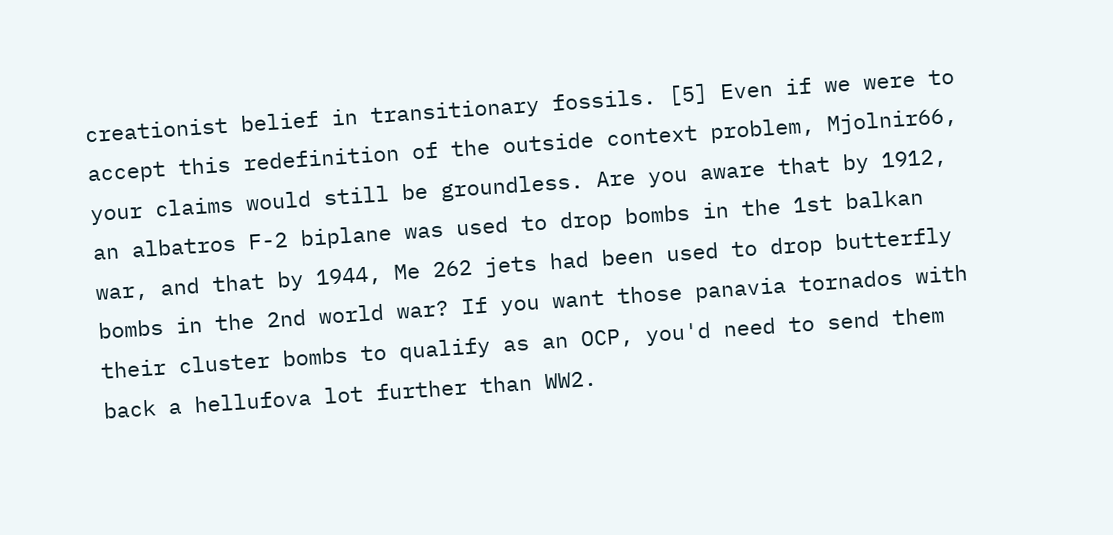creationist belief in transitionary fossils. [5] Even if we were to accept this redefinition of the outside context problem, Mjolnir66, your claims would still be groundless. Are you aware that by 1912, an albatros F-2 biplane was used to drop bombs in the 1st balkan war, and that by 1944, Me 262 jets had been used to drop butterfly bombs in the 2nd world war? If you want those panavia tornados with their cluster bombs to qualify as an OCP, you'd need to send them back a hellufova lot further than WW2.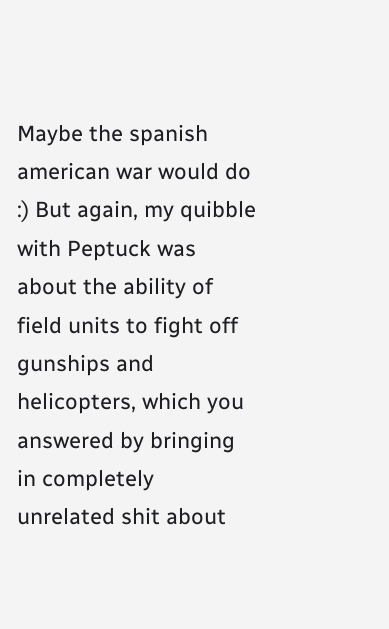Maybe the spanish american war would do :) But again, my quibble with Peptuck was about the ability of field units to fight off gunships and helicopters, which you answered by bringing in completely unrelated shit about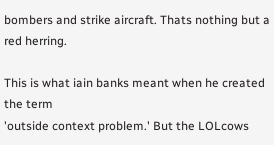bombers and strike aircraft. Thats nothing but a red herring.

This is what iain banks meant when he created the term
'outside context problem.' But the LOLcows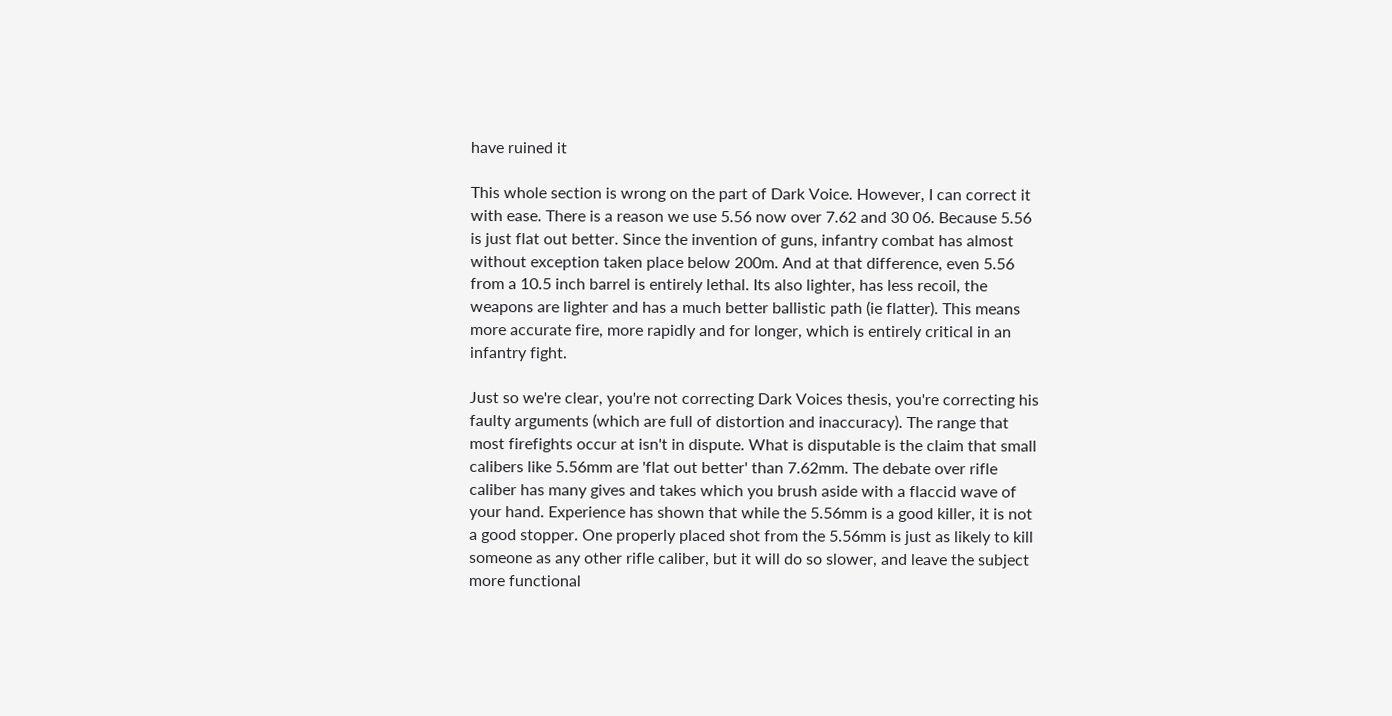have ruined it

This whole section is wrong on the part of Dark Voice. However, I can correct it with ease. There is a reason we use 5.56 now over 7.62 and 30 06. Because 5.56 is just flat out better. Since the invention of guns, infantry combat has almost without exception taken place below 200m. And at that difference, even 5.56 from a 10.5 inch barrel is entirely lethal. Its also lighter, has less recoil, the weapons are lighter and has a much better ballistic path (ie flatter). This means more accurate fire, more rapidly and for longer, which is entirely critical in an infantry fight.

Just so we're clear, you're not correcting Dark Voices thesis, you're correcting his faulty arguments (which are full of distortion and inaccuracy). The range that most firefights occur at isn't in dispute. What is disputable is the claim that small calibers like 5.56mm are 'flat out better' than 7.62mm. The debate over rifle caliber has many gives and takes which you brush aside with a flaccid wave of your hand. Experience has shown that while the 5.56mm is a good killer, it is not a good stopper. One properly placed shot from the 5.56mm is just as likely to kill someone as any other rifle caliber, but it will do so slower, and leave the subject more functional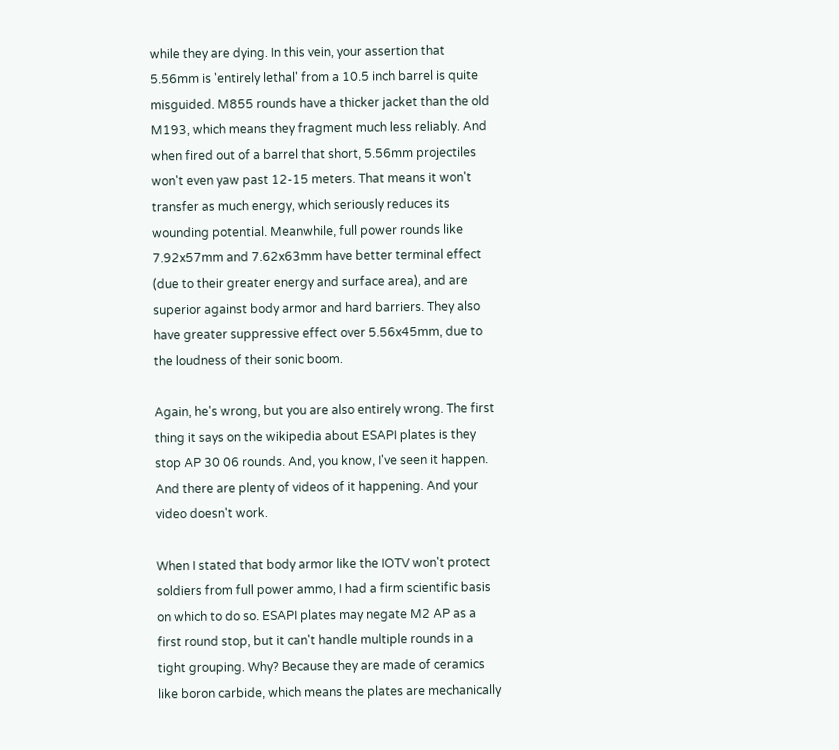while they are dying. In this vein, your assertion that 5.56mm is 'entirely lethal' from a 10.5 inch barrel is quite misguided. M855 rounds have a thicker jacket than the old M193, which means they fragment much less reliably. And when fired out of a barrel that short, 5.56mm projectiles won't even yaw past 12-15 meters. That means it won't transfer as much energy, which seriously reduces its wounding potential. Meanwhile, full power rounds like 7.92x57mm and 7.62x63mm have better terminal effect (due to their greater energy and surface area), and are superior against body armor and hard barriers. They also have greater suppressive effect over 5.56x45mm, due to the loudness of their sonic boom.

Again, he's wrong, but you are also entirely wrong. The first thing it says on the wikipedia about ESAPI plates is they stop AP 30 06 rounds. And, you know, I've seen it happen. And there are plenty of videos of it happening. And your video doesn't work.

When I stated that body armor like the IOTV won't protect soldiers from full power ammo, I had a firm scientific basis on which to do so. ESAPI plates may negate M2 AP as a first round stop, but it can't handle multiple rounds in a tight grouping. Why? Because they are made of ceramics like boron carbide, which means the plates are mechanically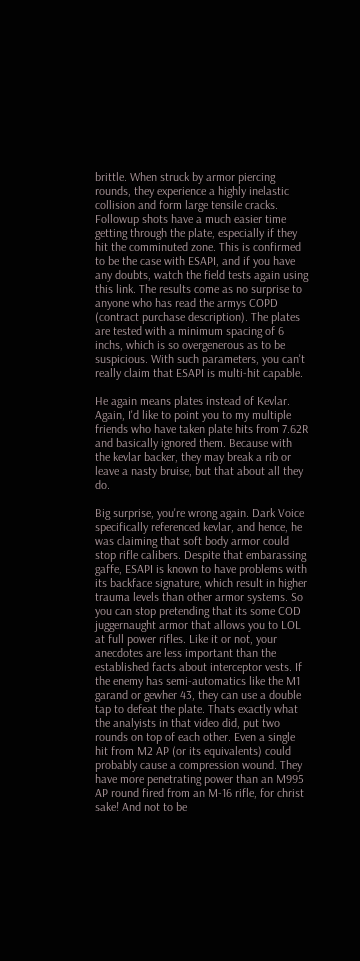brittle. When struck by armor piercing rounds, they experience a highly inelastic collision and form large tensile cracks. Followup shots have a much easier time getting through the plate, especially if they hit the comminuted zone. This is confirmed to be the case with ESAPI, and if you have any doubts, watch the field tests again using this link. The results come as no surprise to anyone who has read the armys COPD (contract purchase description). The plates are tested with a minimum spacing of 6 inchs, which is so overgenerous as to be suspicious. With such parameters, you can't really claim that ESAPI is multi-hit capable.

He again means plates instead of Kevlar. Again, I'd like to point you to my multiple friends who have taken plate hits from 7.62R and basically ignored them. Because with the kevlar backer, they may break a rib or leave a nasty bruise, but that about all they do.

Big surprise, you're wrong again. Dark Voice specifically referenced kevlar, and hence, he was claiming that soft body armor could stop rifle calibers. Despite that embarassing gaffe, ESAPI is known to have problems with its backface signature, which result in higher trauma levels than other armor systems. So you can stop pretending that its some COD juggernaught armor that allows you to LOL at full power rifles. Like it or not, your anecdotes are less important than the established facts about interceptor vests. If the enemy has semi-automatics like the M1 garand or gewher 43, they can use a double tap to defeat the plate. Thats exactly what the analyists in that video did, put two rounds on top of each other. Even a single hit from M2 AP (or its equivalents) could probably cause a compression wound. They have more penetrating power than an M995 AP round fired from an M-16 rifle, for christ sake! And not to be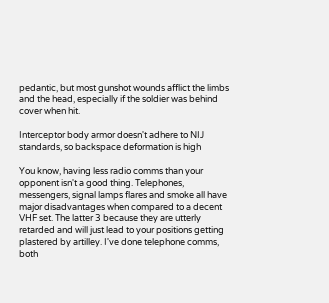pedantic, but most gunshot wounds afflict the limbs and the head, especially if the soldier was behind cover when hit.

Interceptor body armor doesn't adhere to NIJ
standards, so backspace deformation is high

You know, having less radio comms than your opponent isn't a good thing. Telephones, messengers, signal lamps flares and smoke all have major disadvantages when compared to a decent VHF set. The latter 3 because they are utterly retarded and will just lead to your positions getting plastered by artilley. I've done telephone comms, both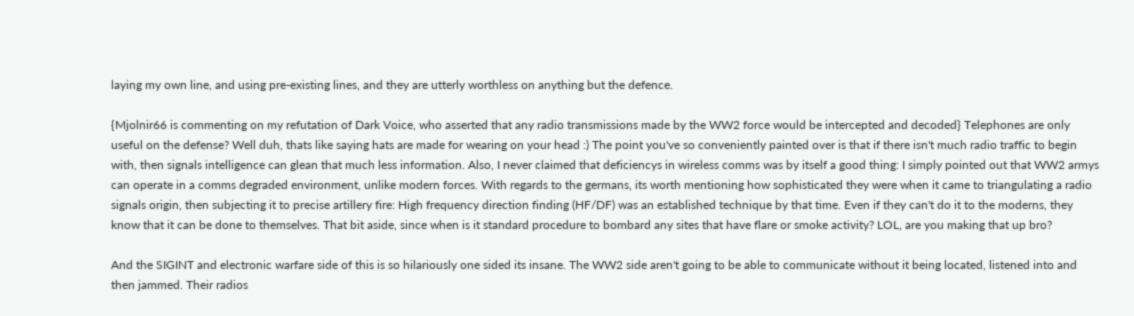laying my own line, and using pre-existing lines, and they are utterly worthless on anything but the defence.

{Mjolnir66 is commenting on my refutation of Dark Voice, who asserted that any radio transmissions made by the WW2 force would be intercepted and decoded} Telephones are only useful on the defense? Well duh, thats like saying hats are made for wearing on your head :) The point you've so conveniently painted over is that if there isn't much radio traffic to begin with, then signals intelligence can glean that much less information. Also, I never claimed that deficiencys in wireless comms was by itself a good thing: I simply pointed out that WW2 armys can operate in a comms degraded environment, unlike modern forces. With regards to the germans, its worth mentioning how sophisticated they were when it came to triangulating a radio signals origin, then subjecting it to precise artillery fire: High frequency direction finding (HF/DF) was an established technique by that time. Even if they can't do it to the moderns, they know that it can be done to themselves. That bit aside, since when is it standard procedure to bombard any sites that have flare or smoke activity? LOL, are you making that up bro?

And the SIGINT and electronic warfare side of this is so hilariously one sided its insane. The WW2 side aren't going to be able to communicate without it being located, listened into and then jammed. Their radios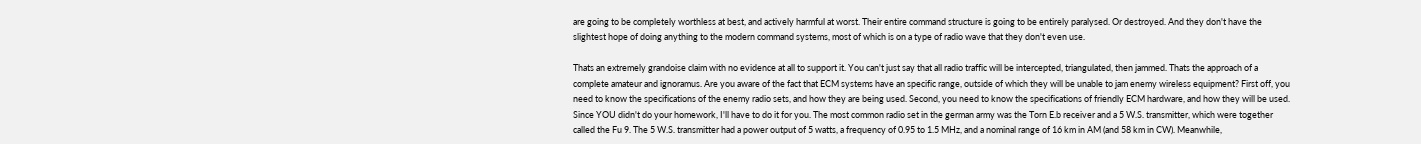are going to be completely worthless at best, and actively harmful at worst. Their entire command structure is going to be entirely paralysed. Or destroyed. And they don't have the slightest hope of doing anything to the modern command systems, most of which is on a type of radio wave that they don't even use.

Thats an extremely grandoise claim with no evidence at all to support it. You can't just say that all radio traffic will be intercepted, triangulated, then jammed. Thats the approach of a complete amateur and ignoramus. Are you aware of the fact that ECM systems have an specific range, outside of which they will be unable to jam enemy wireless equipment? First off, you need to know the specifications of the enemy radio sets, and how they are being used. Second, you need to know the specifications of friendly ECM hardware, and how they will be used. Since YOU didn't do your homework, I'll have to do it for you. The most common radio set in the german army was the Torn E.b receiver and a 5 W.S. transmitter, which were together called the Fu 9. The 5 W.S. transmitter had a power output of 5 watts, a frequency of 0.95 to 1.5 MHz, and a nominal range of 16 km in AM (and 58 km in CW). Meanwhile,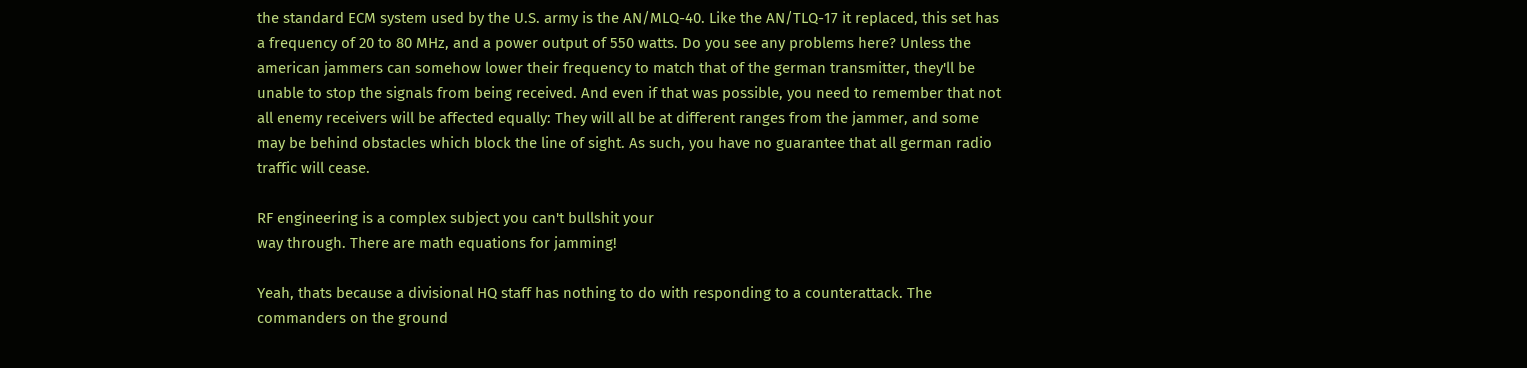the standard ECM system used by the U.S. army is the AN/MLQ-40. Like the AN/TLQ-17 it replaced, this set has a frequency of 20 to 80 MHz, and a power output of 550 watts. Do you see any problems here? Unless the american jammers can somehow lower their frequency to match that of the german transmitter, they'll be unable to stop the signals from being received. And even if that was possible, you need to remember that not all enemy receivers will be affected equally: They will all be at different ranges from the jammer, and some may be behind obstacles which block the line of sight. As such, you have no guarantee that all german radio traffic will cease.

RF engineering is a complex subject you can't bullshit your
way through. There are math equations for jamming!

Yeah, thats because a divisional HQ staff has nothing to do with responding to a counterattack. The commanders on the ground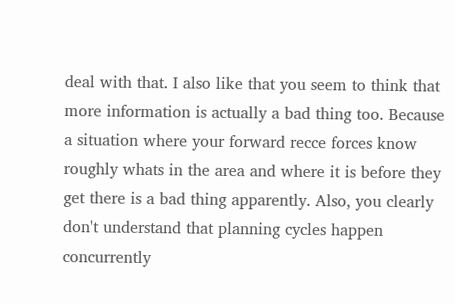deal with that. I also like that you seem to think that more information is actually a bad thing too. Because a situation where your forward recce forces know roughly whats in the area and where it is before they get there is a bad thing apparently. Also, you clearly don't understand that planning cycles happen concurrently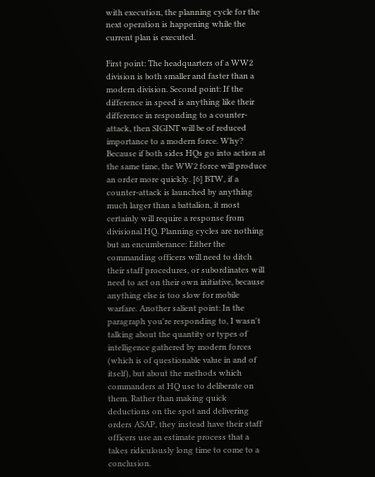with execution, the planning cycle for the next operation is happening while the current plan is executed.

First point: The headquarters of a WW2 division is both smaller and faster than a modern division. Second point: If the difference in speed is anything like their difference in responding to a counter-attack, then SIGINT will be of reduced importance to a modern force. Why? Because if both sides HQs go into action at the same time, the WW2 force will produce an order more quickly. [6] BTW, if a counter-attack is launched by anything much larger than a battalion, it most certainly will require a response from divisional HQ. Planning cycles are nothing but an encumberance: Either the commanding officers will need to ditch their staff procedures, or subordinates will need to act on their own initiative, because anything else is too slow for mobile warfare. Another salient point: In the paragraph you're responding to, I wasn't talking about the quantity or types of intelligence gathered by modern forces (which is of questionable value in and of itself), but about the methods which commanders at HQ use to deliberate on them. Rather than making quick deductions on the spot and delivering orders ASAP, they instead have their staff officers use an estimate process that a takes ridiculously long time to come to a conclusion.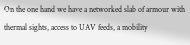On the one hand we have a networked slab of armour with thermal sights, access to UAV feeds, a mobility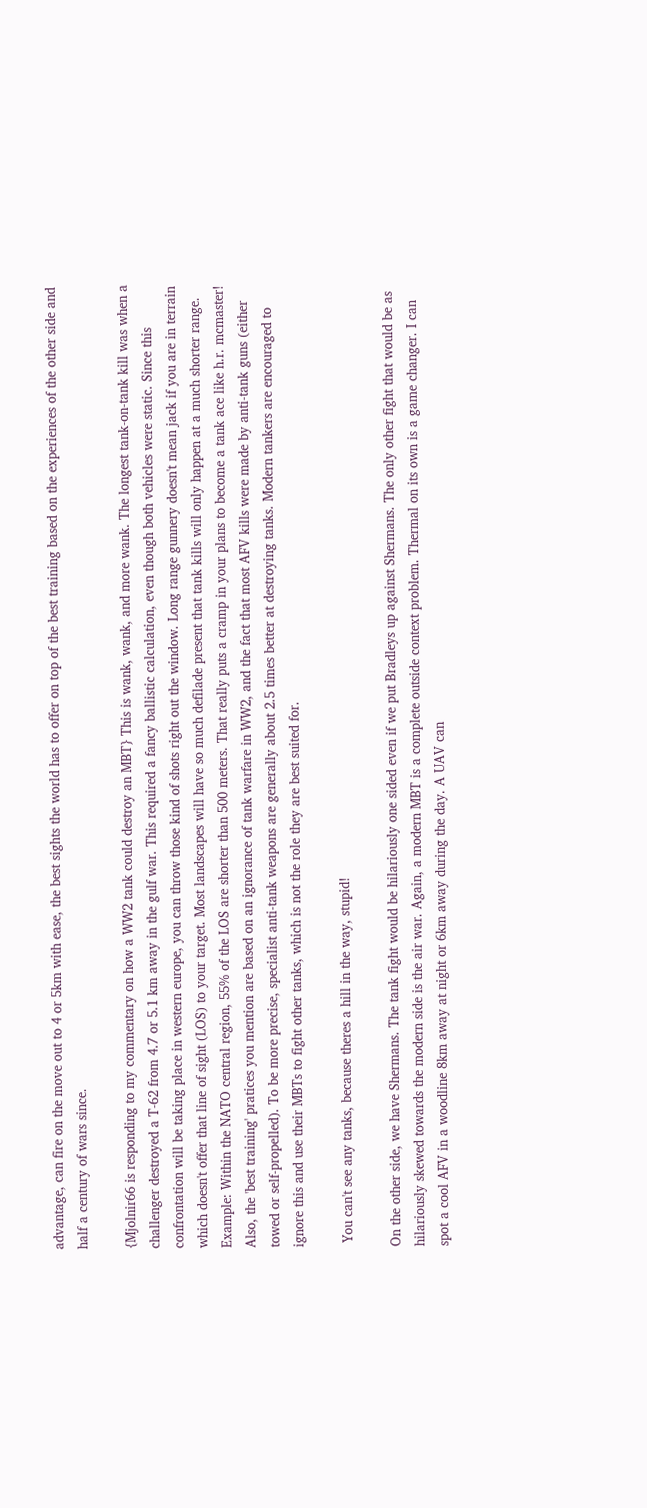advantage, can fire on the move out to 4 or 5km with ease, the best sights the world has to offer on top of the best training based on the experiences of the other side and half a century of wars since.

{Mjolnir66 is responding to my commentary on how a WW2 tank could destroy an MBT} This is wank, wank, and more wank. The longest tank-on-tank kill was when a challenger destroyed a T-62 from 4.7 or 5.1 km away in the gulf war. This required a fancy ballistic calculation, even though both vehicles were static. Since this confrontation will be taking place in western europe, you can throw those kind of shots right out the window. Long range gunnery doesn't mean jack if you are in terrain which doesn't offer that line of sight (LOS) to your target. Most landscapes will have so much defilade present that tank kills will only happen at a much shorter range. Example: Within the NATO central region, 55% of the LOS are shorter than 500 meters. That really puts a cramp in your plans to become a tank ace like h.r. mcmaster! Also, the 'best training' pratices you mention are based on an ignorance of tank warfare in WW2, and the fact that most AFV kills were made by anti-tank guns (either towed or self-propelled). To be more precise, specialist anti-tank weapons are generally about 2.5 times better at destroying tanks. Modern tankers are encouraged to ignore this and use their MBTs to fight other tanks, which is not the role they are best suited for.

 You can't see any tanks, because theres a hill in the way, stupid!

On the other side, we have Shermans. The tank fight would be hilariously one sided even if we put Bradleys up against Shermans. The only other fight that would be as hilariously skewed towards the modern side is the air war. Again, a modern MBT is a complete outside context problem. Thermal on its own is a game changer. I can spot a cool AFV in a woodline 8km away at night or 6km away during the day. A UAV can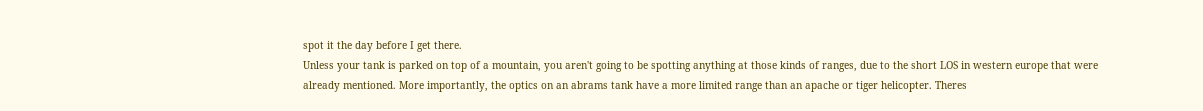spot it the day before I get there.
Unless your tank is parked on top of a mountain, you aren't going to be spotting anything at those kinds of ranges, due to the short LOS in western europe that were already mentioned. More importantly, the optics on an abrams tank have a more limited range than an apache or tiger helicopter. Theres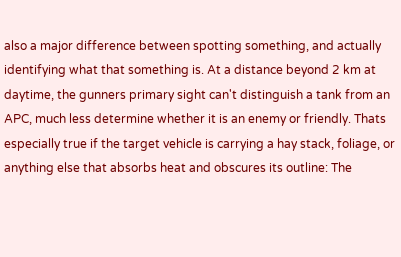also a major difference between spotting something, and actually identifying what that something is. At a distance beyond 2 km at daytime, the gunners primary sight can't distinguish a tank from an APC, much less determine whether it is an enemy or friendly. Thats especially true if the target vehicle is carrying a hay stack, foliage, or anything else that absorbs heat and obscures its outline: The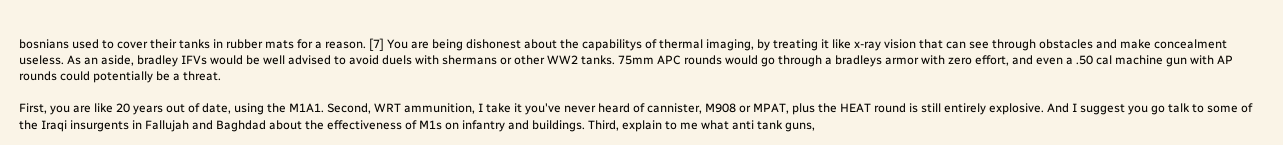bosnians used to cover their tanks in rubber mats for a reason. [7] You are being dishonest about the capabilitys of thermal imaging, by treating it like x-ray vision that can see through obstacles and make concealment useless. As an aside, bradley IFVs would be well advised to avoid duels with shermans or other WW2 tanks. 75mm APC rounds would go through a bradleys armor with zero effort, and even a .50 cal machine gun with AP rounds could potentially be a threat.

First, you are like 20 years out of date, using the M1A1. Second, WRT ammunition, I take it you've never heard of cannister, M908 or MPAT, plus the HEAT round is still entirely explosive. And I suggest you go talk to some of the Iraqi insurgents in Fallujah and Baghdad about the effectiveness of M1s on infantry and buildings. Third, explain to me what anti tank guns,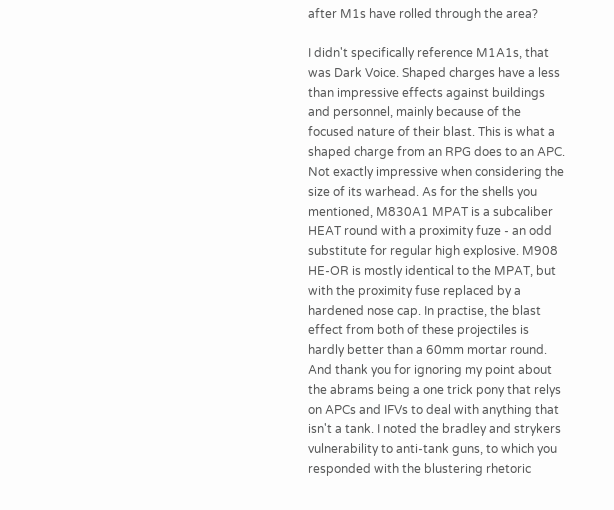after M1s have rolled through the area?

I didn't specifically reference M1A1s, that was Dark Voice. Shaped charges have a less than impressive effects against buildings and personnel, mainly because of the focused nature of their blast. This is what a shaped charge from an RPG does to an APC. Not exactly impressive when considering the size of its warhead. As for the shells you mentioned, M830A1 MPAT is a subcaliber HEAT round with a proximity fuze - an odd substitute for regular high explosive. M908 HE-OR is mostly identical to the MPAT, but with the proximity fuse replaced by a hardened nose cap. In practise, the blast effect from both of these projectiles is hardly better than a 60mm mortar round. And thank you for ignoring my point about the abrams being a one trick pony that relys on APCs and IFVs to deal with anything that isn't a tank. I noted the bradley and strykers vulnerability to anti-tank guns, to which you responded with the blustering rhetoric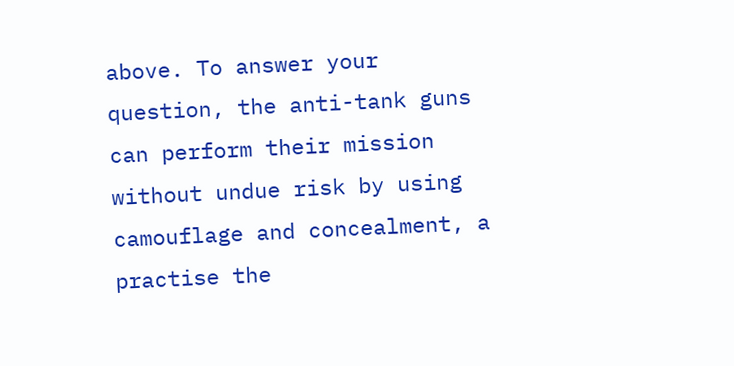above. To answer your question, the anti-tank guns can perform their mission without undue risk by using camouflage and concealment, a practise the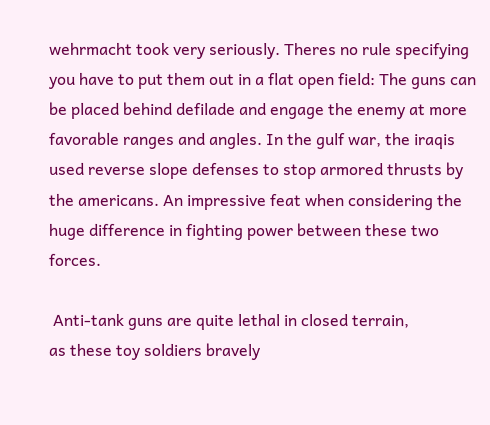wehrmacht took very seriously. Theres no rule specifying you have to put them out in a flat open field: The guns can be placed behind defilade and engage the enemy at more favorable ranges and angles. In the gulf war, the iraqis used reverse slope defenses to stop armored thrusts by the americans. An impressive feat when considering the huge difference in fighting power between these two forces.

 Anti-tank guns are quite lethal in closed terrain,
as these toy soldiers bravely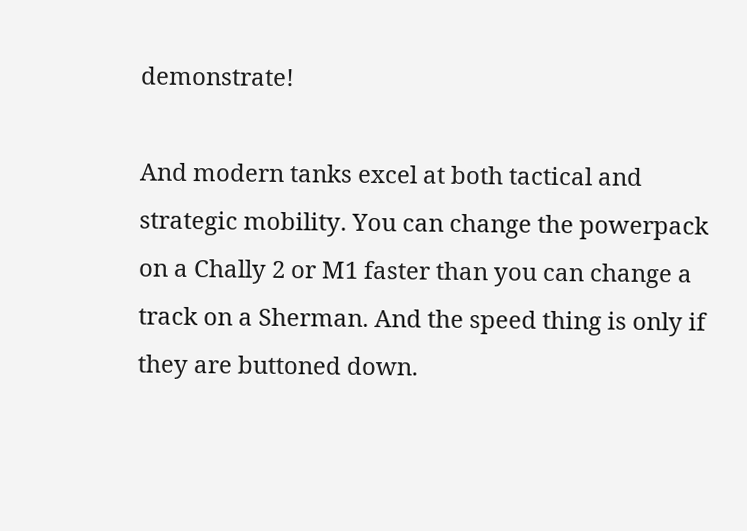demonstrate!

And modern tanks excel at both tactical and strategic mobility. You can change the powerpack on a Chally 2 or M1 faster than you can change a track on a Sherman. And the speed thing is only if they are buttoned down.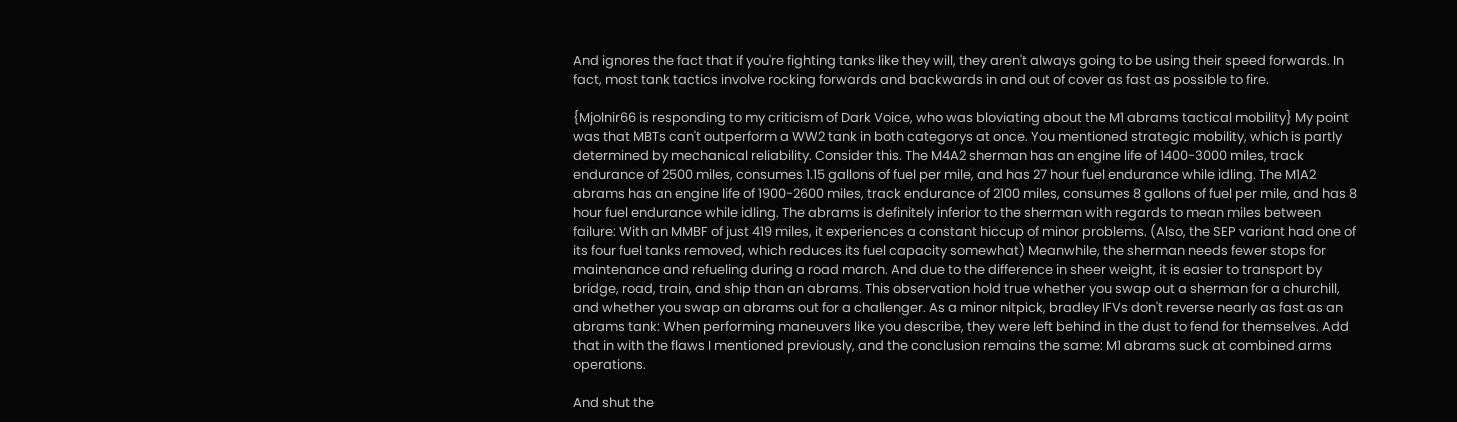And ignores the fact that if you're fighting tanks like they will, they aren't always going to be using their speed forwards. In fact, most tank tactics involve rocking forwards and backwards in and out of cover as fast as possible to fire.

{Mjolnir66 is responding to my criticism of Dark Voice, who was bloviating about the M1 abrams tactical mobility} My point was that MBTs can't outperform a WW2 tank in both categorys at once. You mentioned strategic mobility, which is partly determined by mechanical reliability. Consider this. The M4A2 sherman has an engine life of 1400-3000 miles, track endurance of 2500 miles, consumes 1.15 gallons of fuel per mile, and has 27 hour fuel endurance while idling. The M1A2 abrams has an engine life of 1900-2600 miles, track endurance of 2100 miles, consumes 8 gallons of fuel per mile, and has 8 hour fuel endurance while idling. The abrams is definitely inferior to the sherman with regards to mean miles between failure: With an MMBF of just 419 miles, it experiences a constant hiccup of minor problems. (Also, the SEP variant had one of its four fuel tanks removed, which reduces its fuel capacity somewhat) Meanwhile, the sherman needs fewer stops for maintenance and refueling during a road march. And due to the difference in sheer weight, it is easier to transport by bridge, road, train, and ship than an abrams. This observation hold true whether you swap out a sherman for a churchill, and whether you swap an abrams out for a challenger. As a minor nitpick, bradley IFVs don't reverse nearly as fast as an abrams tank: When performing maneuvers like you describe, they were left behind in the dust to fend for themselves. Add that in with the flaws I mentioned previously, and the conclusion remains the same: M1 abrams suck at combined arms operations.

And shut the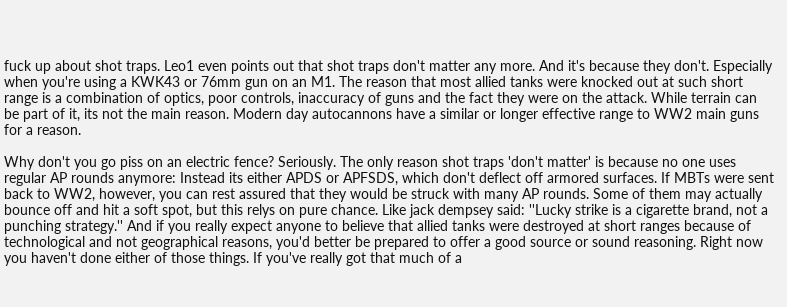fuck up about shot traps. Leo1 even points out that shot traps don't matter any more. And it's because they don't. Especially when you're using a KWK43 or 76mm gun on an M1. The reason that most allied tanks were knocked out at such short range is a combination of optics, poor controls, inaccuracy of guns and the fact they were on the attack. While terrain can be part of it, its not the main reason. Modern day autocannons have a similar or longer effective range to WW2 main guns for a reason.

Why don't you go piss on an electric fence? Seriously. The only reason shot traps 'don't matter' is because no one uses regular AP rounds anymore: Instead its either APDS or APFSDS, which don't deflect off armored surfaces. If MBTs were sent back to WW2, however, you can rest assured that they would be struck with many AP rounds. Some of them may actually bounce off and hit a soft spot, but this relys on pure chance. Like jack dempsey said: ''Lucky strike is a cigarette brand, not a punching strategy.'' And if you really expect anyone to believe that allied tanks were destroyed at short ranges because of technological and not geographical reasons, you'd better be prepared to offer a good source or sound reasoning. Right now you haven't done either of those things. If you've really got that much of a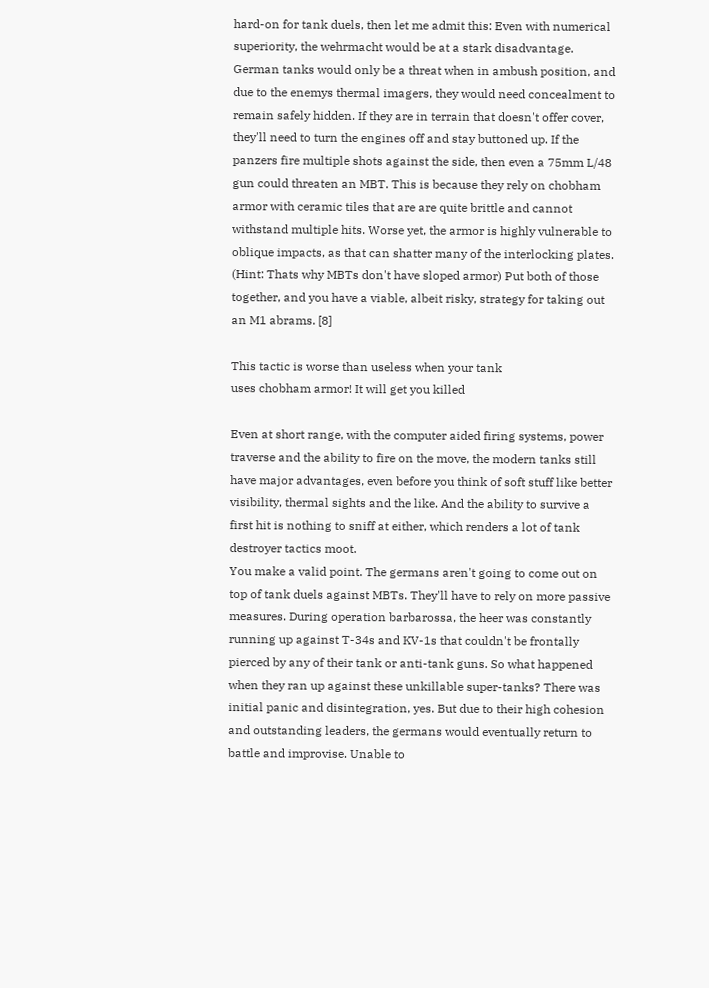hard-on for tank duels, then let me admit this: Even with numerical superiority, the wehrmacht would be at a stark disadvantage. German tanks would only be a threat when in ambush position, and due to the enemys thermal imagers, they would need concealment to remain safely hidden. If they are in terrain that doesn't offer cover, they'll need to turn the engines off and stay buttoned up. If the panzers fire multiple shots against the side, then even a 75mm L/48 gun could threaten an MBT. This is because they rely on chobham armor with ceramic tiles that are are quite brittle and cannot withstand multiple hits. Worse yet, the armor is highly vulnerable to oblique impacts, as that can shatter many of the interlocking plates. (Hint: Thats why MBTs don't have sloped armor) Put both of those together, and you have a viable, albeit risky, strategy for taking out an M1 abrams. [8]

This tactic is worse than useless when your tank
uses chobham armor! It will get you killed

Even at short range, with the computer aided firing systems, power traverse and the ability to fire on the move, the modern tanks still have major advantages, even before you think of soft stuff like better visibility, thermal sights and the like. And the ability to survive a first hit is nothing to sniff at either, which renders a lot of tank destroyer tactics moot.
You make a valid point. The germans aren't going to come out on top of tank duels against MBTs. They'll have to rely on more passive measures. During operation barbarossa, the heer was constantly running up against T-34s and KV-1s that couldn't be frontally pierced by any of their tank or anti-tank guns. So what happened when they ran up against these unkillable super-tanks? There was initial panic and disintegration, yes. But due to their high cohesion and outstanding leaders, the germans would eventually return to battle and improvise. Unable to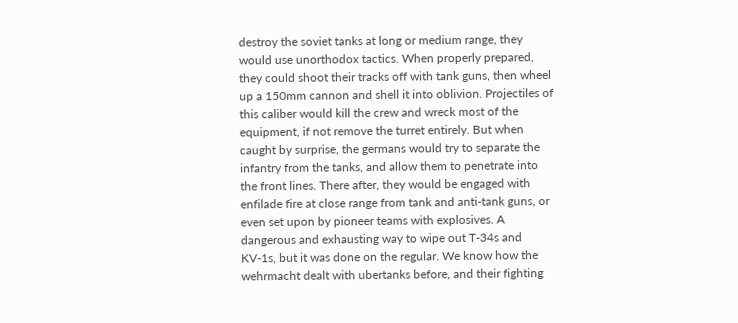destroy the soviet tanks at long or medium range, they would use unorthodox tactics. When properly prepared, they could shoot their tracks off with tank guns, then wheel up a 150mm cannon and shell it into oblivion. Projectiles of this caliber would kill the crew and wreck most of the equipment, if not remove the turret entirely. But when caught by surprise, the germans would try to separate the infantry from the tanks, and allow them to penetrate into the front lines. There after, they would be engaged with enfilade fire at close range from tank and anti-tank guns, or even set upon by pioneer teams with explosives. A dangerous and exhausting way to wipe out T-34s and KV-1s, but it was done on the regular. We know how the wehrmacht dealt with ubertanks before, and their fighting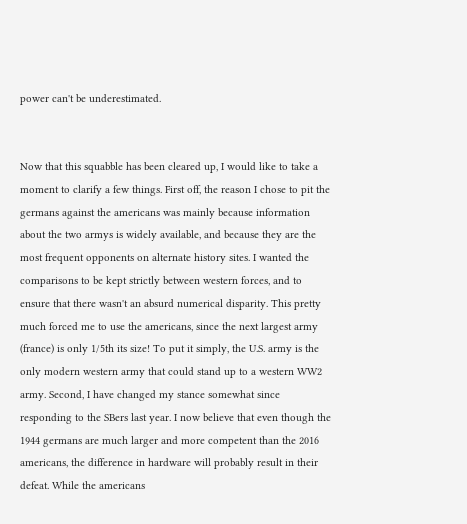power can't be underestimated.


Now that this squabble has been cleared up, I would like to take a moment to clarify a few things. First off, the reason I chose to pit the germans against the americans was mainly because information about the two armys is widely available, and because they are the most frequent opponents on alternate history sites. I wanted the comparisons to be kept strictly between western forces, and to ensure that there wasn't an absurd numerical disparity. This pretty much forced me to use the americans, since the next largest army (france) is only 1/5th its size! To put it simply, the U.S. army is the only modern western army that could stand up to a western WW2 army. Second, I have changed my stance somewhat since responding to the SBers last year. I now believe that even though the 1944 germans are much larger and more competent than the 2016 americans, the difference in hardware will probably result in their defeat. While the americans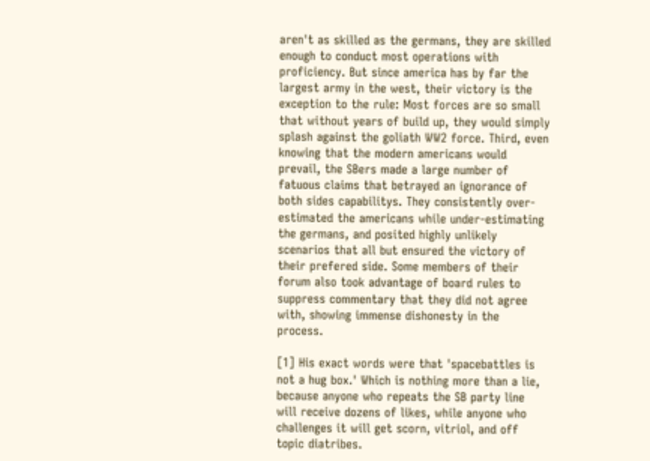aren't as skilled as the germans, they are skilled enough to conduct most operations with proficiency. But since america has by far the largest army in the west, their victory is the exception to the rule: Most forces are so small that without years of build up, they would simply splash against the goliath WW2 force. Third, even knowing that the modern americans would prevail, the SBers made a large number of fatuous claims that betrayed an ignorance of both sides capabilitys. They consistently over-estimated the americans while under-estimating the germans, and posited highly unlikely scenarios that all but ensured the victory of their prefered side. Some members of their forum also took advantage of board rules to suppress commentary that they did not agree with, showing immense dishonesty in the process.

[1] His exact words were that 'spacebattles is not a hug box.' Which is nothing more than a lie, because anyone who repeats the SB party line will receive dozens of likes, while anyone who challenges it will get scorn, vitriol, and off topic diatribes.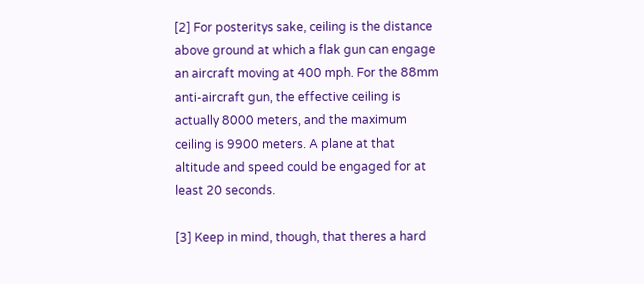[2] For posteritys sake, ceiling is the distance above ground at which a flak gun can engage an aircraft moving at 400 mph. For the 88mm anti-aircraft gun, the effective ceiling is actually 8000 meters, and the maximum ceiling is 9900 meters. A plane at that altitude and speed could be engaged for at least 20 seconds.

[3] Keep in mind, though, that theres a hard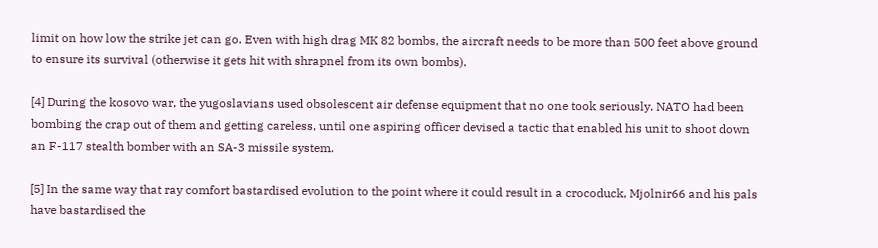limit on how low the strike jet can go. Even with high drag MK 82 bombs, the aircraft needs to be more than 500 feet above ground to ensure its survival (otherwise it gets hit with shrapnel from its own bombs).

[4] During the kosovo war, the yugoslavians used obsolescent air defense equipment that no one took seriously. NATO had been bombing the crap out of them and getting careless, until one aspiring officer devised a tactic that enabled his unit to shoot down an F-117 stealth bomber with an SA-3 missile system.

[5] In the same way that ray comfort bastardised evolution to the point where it could result in a crocoduck, Mjolnir66 and his pals have bastardised the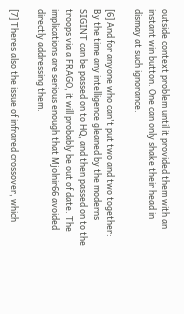outside context problem until it provided them with an instant win button. One can only shake their head in dismay at such ignorance.

[6] And for anyone who can't put two and two together: By the time any intelligence gleaned by the moderns SIGINT can be passed on to HQ, and then passed on to the troops via a FRAGO, it will probably be out of date. The implications are serious enough that Mjolnir66 avoided directly addressing them.

[7] Theres also the issue of infrared crossover, which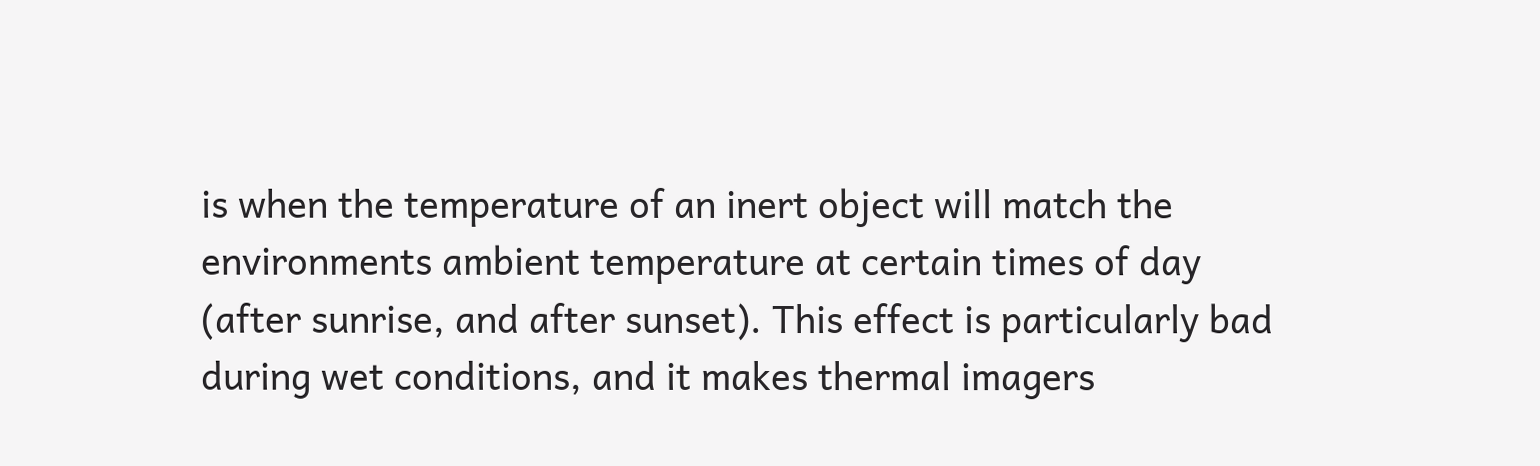is when the temperature of an inert object will match the environments ambient temperature at certain times of day (after sunrise, and after sunset). This effect is particularly bad during wet conditions, and it makes thermal imagers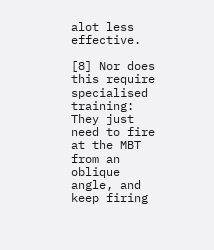alot less effective.

[8] Nor does this require specialised training: They just need to fire at the MBT from an oblique angle, and keep firing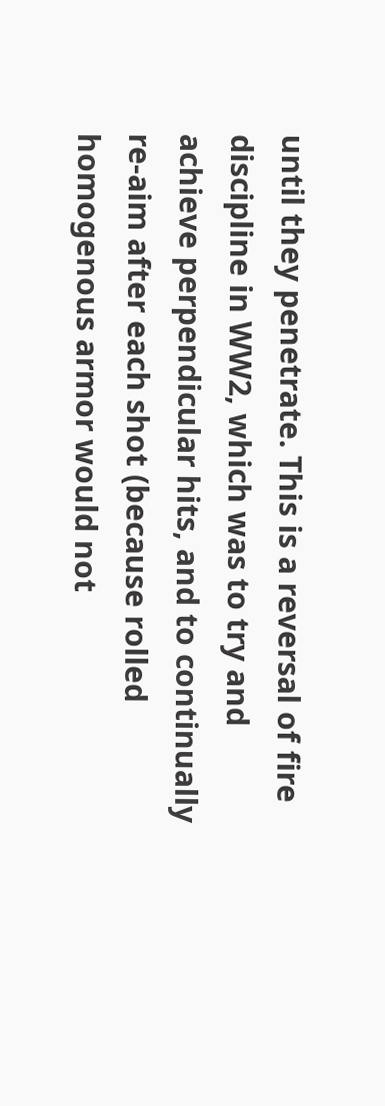until they penetrate. This is a reversal of fire discipline in WW2, which was to try and achieve perpendicular hits, and to continually re-aim after each shot (because rolled homogenous armor would not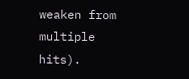weaken from multiple hits).